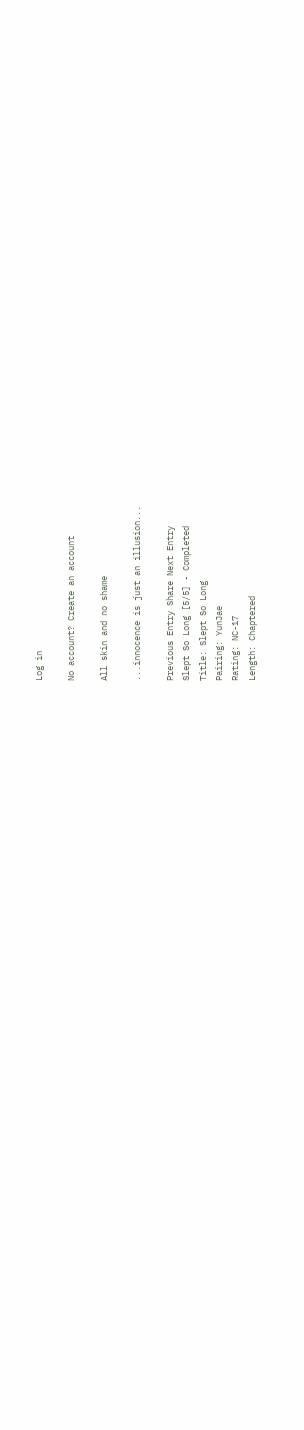Log in

No account? Create an account

All skin and no shame

...innocence is just an illusion...

Previous Entry Share Next Entry
Slept So Long [5/5] - Completed
Title: Slept So Long
Pairing: YunJae
Rating: NC-17
Length: Chaptered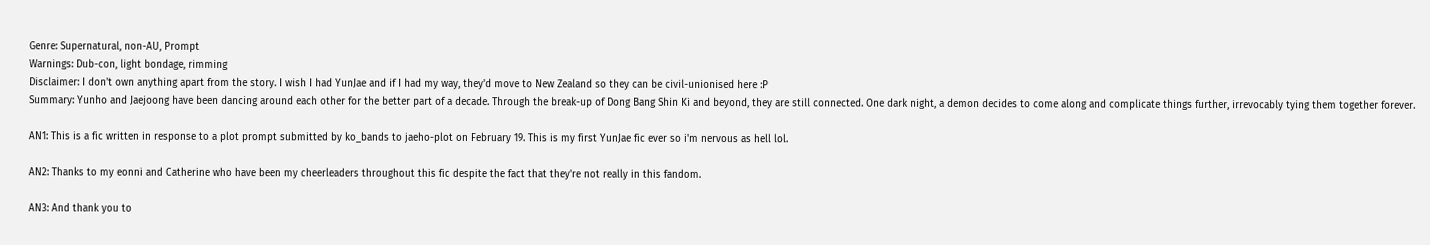Genre: Supernatural, non-AU, Prompt
Warnings: Dub-con, light bondage, rimming
Disclaimer: I don't own anything apart from the story. I wish I had YunJae and if I had my way, they'd move to New Zealand so they can be civil-unionised here :P
Summary: Yunho and Jaejoong have been dancing around each other for the better part of a decade. Through the break-up of Dong Bang Shin Ki and beyond, they are still connected. One dark night, a demon decides to come along and complicate things further, irrevocably tying them together forever.

AN1: This is a fic written in response to a plot prompt submitted by ko_bands to jaeho-plot on February 19. This is my first YunJae fic ever so i'm nervous as hell lol.

AN2: Thanks to my eonni and Catherine who have been my cheerleaders throughout this fic despite the fact that they're not really in this fandom.

AN3: And thank you to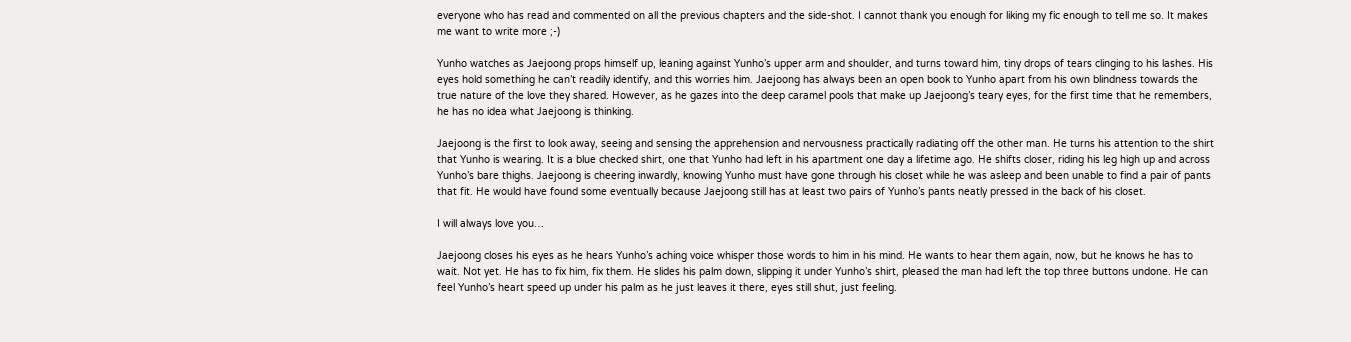everyone who has read and commented on all the previous chapters and the side-shot. I cannot thank you enough for liking my fic enough to tell me so. It makes me want to write more ;-)

Yunho watches as Jaejoong props himself up, leaning against Yunho’s upper arm and shoulder, and turns toward him, tiny drops of tears clinging to his lashes. His eyes hold something he can’t readily identify, and this worries him. Jaejoong has always been an open book to Yunho apart from his own blindness towards the true nature of the love they shared. However, as he gazes into the deep caramel pools that make up Jaejoong’s teary eyes, for the first time that he remembers, he has no idea what Jaejoong is thinking.

Jaejoong is the first to look away, seeing and sensing the apprehension and nervousness practically radiating off the other man. He turns his attention to the shirt that Yunho is wearing. It is a blue checked shirt, one that Yunho had left in his apartment one day a lifetime ago. He shifts closer, riding his leg high up and across Yunho’s bare thighs. Jaejoong is cheering inwardly, knowing Yunho must have gone through his closet while he was asleep and been unable to find a pair of pants that fit. He would have found some eventually because Jaejoong still has at least two pairs of Yunho’s pants neatly pressed in the back of his closet.

I will always love you…

Jaejoong closes his eyes as he hears Yunho’s aching voice whisper those words to him in his mind. He wants to hear them again, now, but he knows he has to wait. Not yet. He has to fix him, fix them. He slides his palm down, slipping it under Yunho’s shirt, pleased the man had left the top three buttons undone. He can feel Yunho’s heart speed up under his palm as he just leaves it there, eyes still shut, just feeling.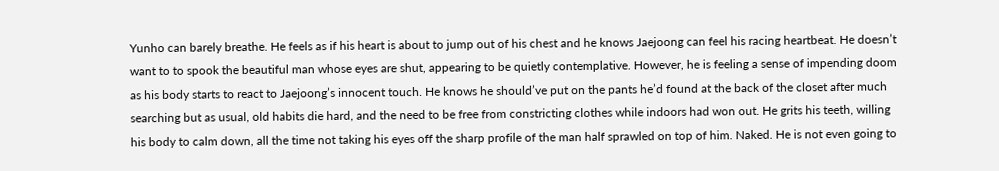Yunho can barely breathe. He feels as if his heart is about to jump out of his chest and he knows Jaejoong can feel his racing heartbeat. He doesn’t want to to spook the beautiful man whose eyes are shut, appearing to be quietly contemplative. However, he is feeling a sense of impending doom as his body starts to react to Jaejoong’s innocent touch. He knows he should’ve put on the pants he’d found at the back of the closet after much searching but as usual, old habits die hard, and the need to be free from constricting clothes while indoors had won out. He grits his teeth, willing his body to calm down, all the time not taking his eyes off the sharp profile of the man half sprawled on top of him. Naked. He is not even going to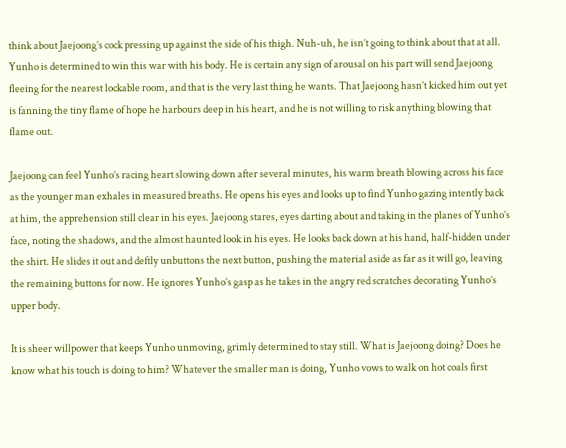think about Jaejoong’s cock pressing up against the side of his thigh. Nuh-uh, he isn’t going to think about that at all. Yunho is determined to win this war with his body. He is certain any sign of arousal on his part will send Jaejoong fleeing for the nearest lockable room, and that is the very last thing he wants. That Jaejoong hasn’t kicked him out yet is fanning the tiny flame of hope he harbours deep in his heart, and he is not willing to risk anything blowing that flame out.

Jaejoong can feel Yunho’s racing heart slowing down after several minutes, his warm breath blowing across his face as the younger man exhales in measured breaths. He opens his eyes and looks up to find Yunho gazing intently back at him, the apprehension still clear in his eyes. Jaejoong stares, eyes darting about and taking in the planes of Yunho’s face, noting the shadows, and the almost haunted look in his eyes. He looks back down at his hand, half-hidden under the shirt. He slides it out and deftly unbuttons the next button, pushing the material aside as far as it will go, leaving the remaining buttons for now. He ignores Yunho’s gasp as he takes in the angry red scratches decorating Yunho’s upper body.

It is sheer willpower that keeps Yunho unmoving, grimly determined to stay still. What is Jaejoong doing? Does he know what his touch is doing to him? Whatever the smaller man is doing, Yunho vows to walk on hot coals first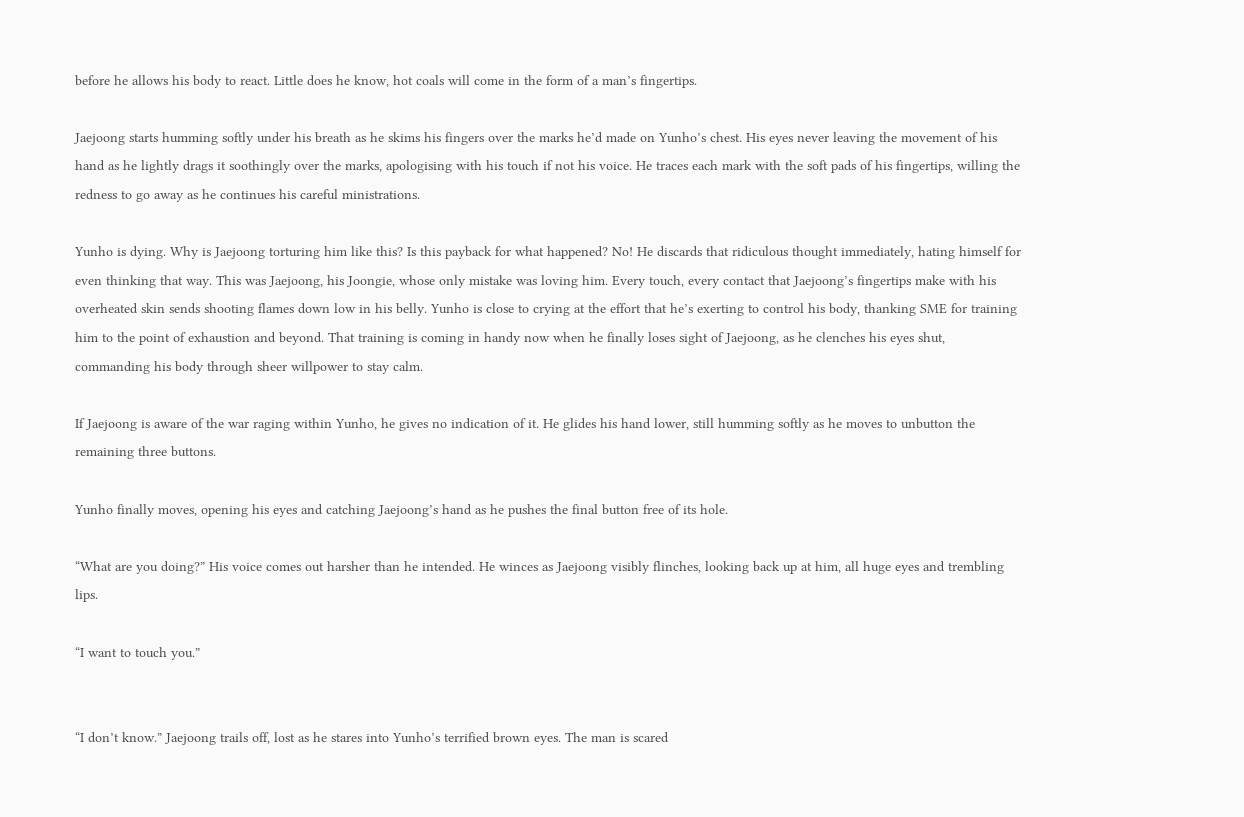before he allows his body to react. Little does he know, hot coals will come in the form of a man’s fingertips.

Jaejoong starts humming softly under his breath as he skims his fingers over the marks he’d made on Yunho’s chest. His eyes never leaving the movement of his hand as he lightly drags it soothingly over the marks, apologising with his touch if not his voice. He traces each mark with the soft pads of his fingertips, willing the redness to go away as he continues his careful ministrations.

Yunho is dying. Why is Jaejoong torturing him like this? Is this payback for what happened? No! He discards that ridiculous thought immediately, hating himself for even thinking that way. This was Jaejoong, his Joongie, whose only mistake was loving him. Every touch, every contact that Jaejoong’s fingertips make with his overheated skin sends shooting flames down low in his belly. Yunho is close to crying at the effort that he’s exerting to control his body, thanking SME for training him to the point of exhaustion and beyond. That training is coming in handy now when he finally loses sight of Jaejoong, as he clenches his eyes shut, commanding his body through sheer willpower to stay calm.

If Jaejoong is aware of the war raging within Yunho, he gives no indication of it. He glides his hand lower, still humming softly as he moves to unbutton the remaining three buttons.

Yunho finally moves, opening his eyes and catching Jaejoong’s hand as he pushes the final button free of its hole.

“What are you doing?” His voice comes out harsher than he intended. He winces as Jaejoong visibly flinches, looking back up at him, all huge eyes and trembling lips.

“I want to touch you.”


“I don’t know.” Jaejoong trails off, lost as he stares into Yunho’s terrified brown eyes. The man is scared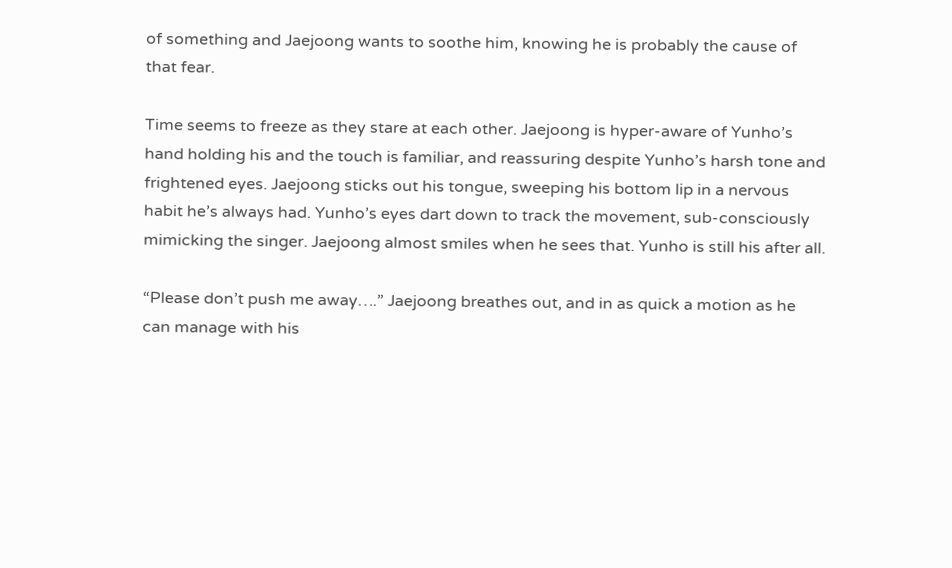of something and Jaejoong wants to soothe him, knowing he is probably the cause of that fear.

Time seems to freeze as they stare at each other. Jaejoong is hyper-aware of Yunho’s hand holding his and the touch is familiar, and reassuring despite Yunho’s harsh tone and frightened eyes. Jaejoong sticks out his tongue, sweeping his bottom lip in a nervous habit he’s always had. Yunho’s eyes dart down to track the movement, sub-consciously mimicking the singer. Jaejoong almost smiles when he sees that. Yunho is still his after all.

“Please don’t push me away….” Jaejoong breathes out, and in as quick a motion as he can manage with his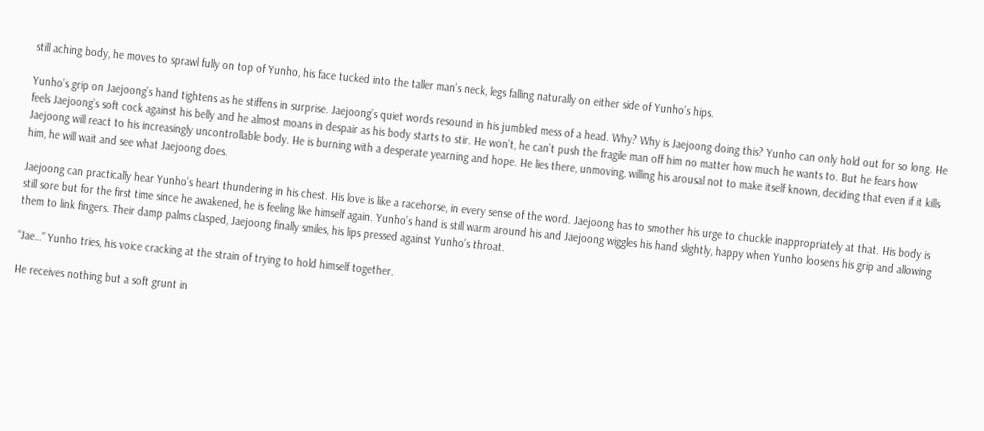still aching body, he moves to sprawl fully on top of Yunho, his face tucked into the taller man’s neck, legs falling naturally on either side of Yunho’s hips.

Yunho’s grip on Jaejoong’s hand tightens as he stiffens in surprise. Jaejoong’s quiet words resound in his jumbled mess of a head. Why? Why is Jaejoong doing this? Yunho can only hold out for so long. He feels Jaejoong’s soft cock against his belly and he almost moans in despair as his body starts to stir. He won’t, he can’t push the fragile man off him no matter how much he wants to. But he fears how Jaejoong will react to his increasingly uncontrollable body. He is burning with a desperate yearning and hope. He lies there, unmoving, willing his arousal not to make itself known, deciding that even if it kills him, he will wait and see what Jaejoong does.

Jaejoong can practically hear Yunho’s heart thundering in his chest. His love is like a racehorse, in every sense of the word. Jaejoong has to smother his urge to chuckle inappropriately at that. His body is still sore but for the first time since he awakened, he is feeling like himself again. Yunho’s hand is still warm around his and Jaejoong wiggles his hand slightly, happy when Yunho loosens his grip and allowing them to link fingers. Their damp palms clasped, Jaejoong finally smiles, his lips pressed against Yunho’s throat.

“Jae…” Yunho tries, his voice cracking at the strain of trying to hold himself together.

He receives nothing but a soft grunt in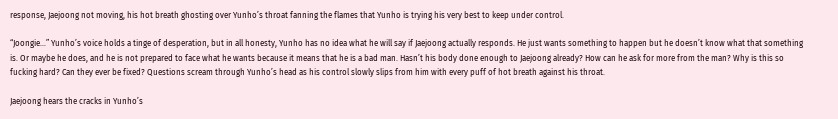response, Jaejoong not moving, his hot breath ghosting over Yunho’s throat fanning the flames that Yunho is trying his very best to keep under control.

“Joongie…” Yunho’s voice holds a tinge of desperation, but in all honesty, Yunho has no idea what he will say if Jaejoong actually responds. He just wants something to happen but he doesn’t know what that something is. Or maybe he does, and he is not prepared to face what he wants because it means that he is a bad man. Hasn’t his body done enough to Jaejoong already? How can he ask for more from the man? Why is this so fucking hard? Can they ever be fixed? Questions scream through Yunho’s head as his control slowly slips from him with every puff of hot breath against his throat.

Jaejoong hears the cracks in Yunho’s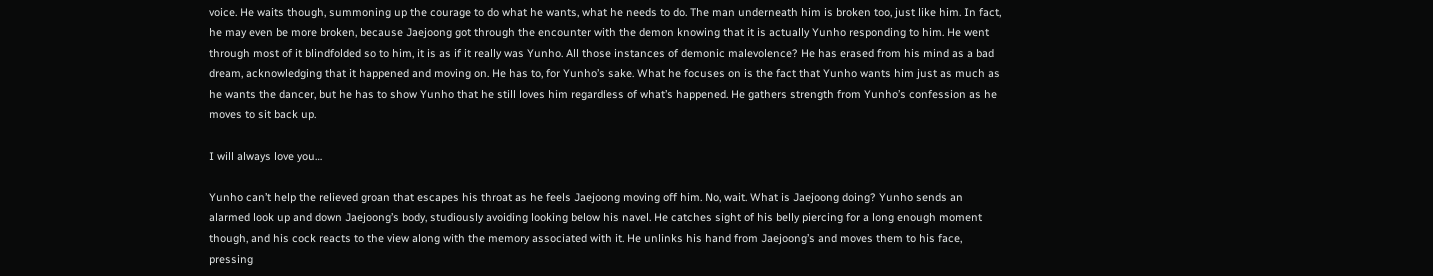voice. He waits though, summoning up the courage to do what he wants, what he needs to do. The man underneath him is broken too, just like him. In fact, he may even be more broken, because Jaejoong got through the encounter with the demon knowing that it is actually Yunho responding to him. He went through most of it blindfolded so to him, it is as if it really was Yunho. All those instances of demonic malevolence? He has erased from his mind as a bad dream, acknowledging that it happened and moving on. He has to, for Yunho’s sake. What he focuses on is the fact that Yunho wants him just as much as he wants the dancer, but he has to show Yunho that he still loves him regardless of what’s happened. He gathers strength from Yunho’s confession as he moves to sit back up.

I will always love you…

Yunho can’t help the relieved groan that escapes his throat as he feels Jaejoong moving off him. No, wait. What is Jaejoong doing? Yunho sends an alarmed look up and down Jaejoong’s body, studiously avoiding looking below his navel. He catches sight of his belly piercing for a long enough moment though, and his cock reacts to the view along with the memory associated with it. He unlinks his hand from Jaejoong’s and moves them to his face, pressing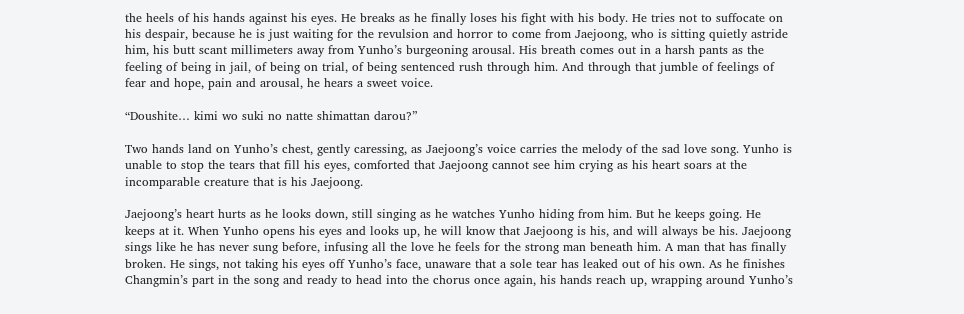the heels of his hands against his eyes. He breaks as he finally loses his fight with his body. He tries not to suffocate on his despair, because he is just waiting for the revulsion and horror to come from Jaejoong, who is sitting quietly astride him, his butt scant millimeters away from Yunho’s burgeoning arousal. His breath comes out in a harsh pants as the feeling of being in jail, of being on trial, of being sentenced rush through him. And through that jumble of feelings of fear and hope, pain and arousal, he hears a sweet voice.

“Doushite… kimi wo suki no natte shimattan darou?”

Two hands land on Yunho’s chest, gently caressing, as Jaejoong’s voice carries the melody of the sad love song. Yunho is unable to stop the tears that fill his eyes, comforted that Jaejoong cannot see him crying as his heart soars at the incomparable creature that is his Jaejoong.

Jaejoong’s heart hurts as he looks down, still singing as he watches Yunho hiding from him. But he keeps going. He keeps at it. When Yunho opens his eyes and looks up, he will know that Jaejoong is his, and will always be his. Jaejoong sings like he has never sung before, infusing all the love he feels for the strong man beneath him. A man that has finally broken. He sings, not taking his eyes off Yunho’s face, unaware that a sole tear has leaked out of his own. As he finishes Changmin’s part in the song and ready to head into the chorus once again, his hands reach up, wrapping around Yunho’s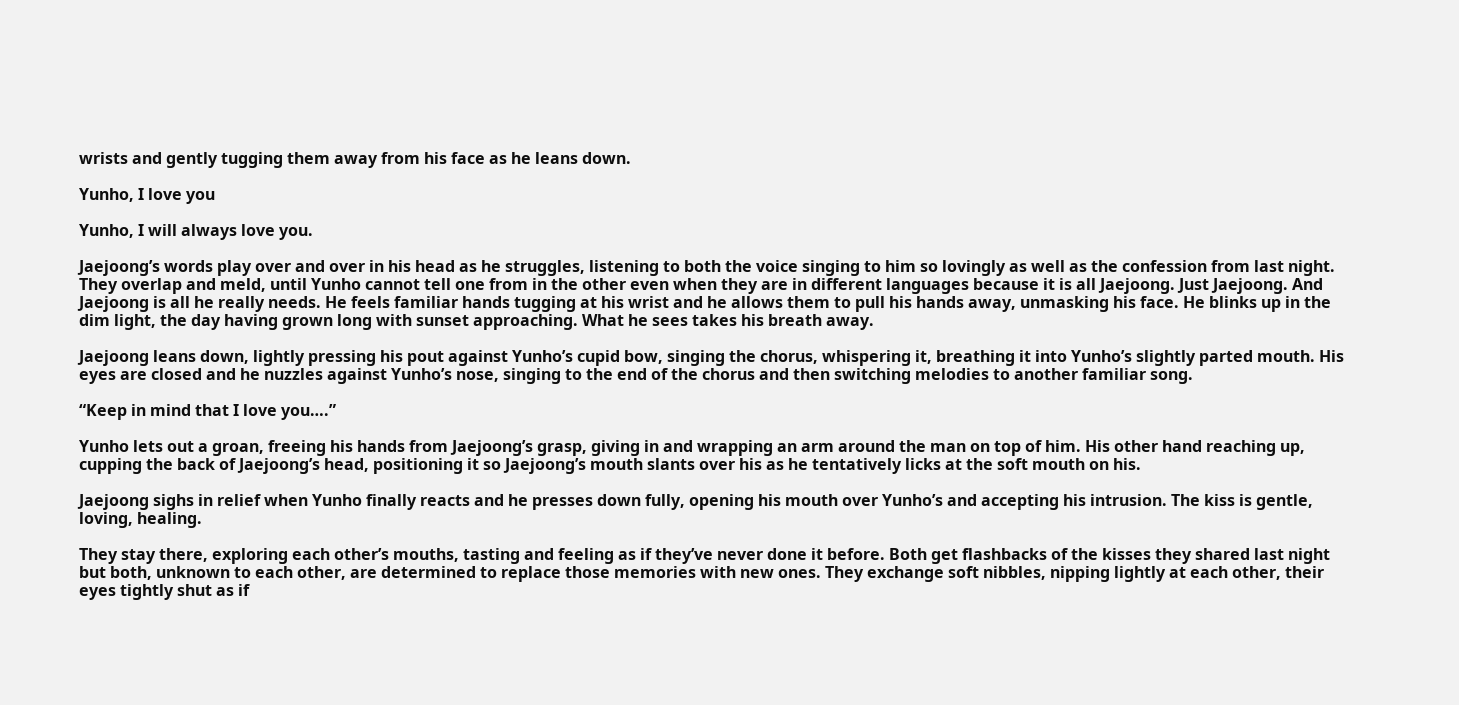wrists and gently tugging them away from his face as he leans down.

Yunho, I love you

Yunho, I will always love you.

Jaejoong’s words play over and over in his head as he struggles, listening to both the voice singing to him so lovingly as well as the confession from last night. They overlap and meld, until Yunho cannot tell one from in the other even when they are in different languages because it is all Jaejoong. Just Jaejoong. And Jaejoong is all he really needs. He feels familiar hands tugging at his wrist and he allows them to pull his hands away, unmasking his face. He blinks up in the dim light, the day having grown long with sunset approaching. What he sees takes his breath away.

Jaejoong leans down, lightly pressing his pout against Yunho’s cupid bow, singing the chorus, whispering it, breathing it into Yunho’s slightly parted mouth. His eyes are closed and he nuzzles against Yunho’s nose, singing to the end of the chorus and then switching melodies to another familiar song.

“Keep in mind that I love you….”

Yunho lets out a groan, freeing his hands from Jaejoong’s grasp, giving in and wrapping an arm around the man on top of him. His other hand reaching up, cupping the back of Jaejoong’s head, positioning it so Jaejoong’s mouth slants over his as he tentatively licks at the soft mouth on his.

Jaejoong sighs in relief when Yunho finally reacts and he presses down fully, opening his mouth over Yunho’s and accepting his intrusion. The kiss is gentle, loving, healing.

They stay there, exploring each other’s mouths, tasting and feeling as if they’ve never done it before. Both get flashbacks of the kisses they shared last night but both, unknown to each other, are determined to replace those memories with new ones. They exchange soft nibbles, nipping lightly at each other, their eyes tightly shut as if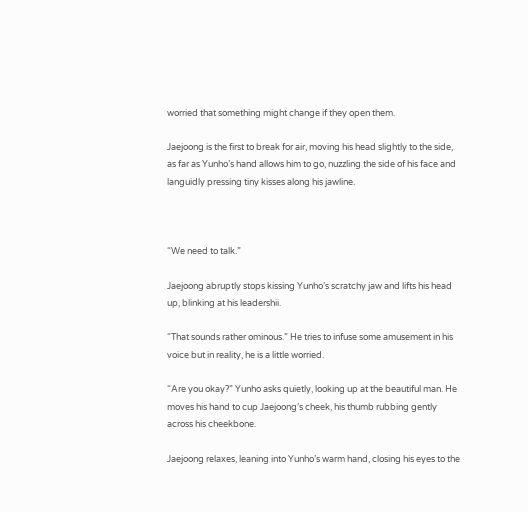worried that something might change if they open them.

Jaejoong is the first to break for air, moving his head slightly to the side, as far as Yunho’s hand allows him to go, nuzzling the side of his face and languidly pressing tiny kisses along his jawline.



“We need to talk.”

Jaejoong abruptly stops kissing Yunho’s scratchy jaw and lifts his head up, blinking at his leadershii.

“That sounds rather ominous.” He tries to infuse some amusement in his voice but in reality, he is a little worried.

“Are you okay?” Yunho asks quietly, looking up at the beautiful man. He moves his hand to cup Jaejoong’s cheek, his thumb rubbing gently across his cheekbone.

Jaejoong relaxes, leaning into Yunho’s warm hand, closing his eyes to the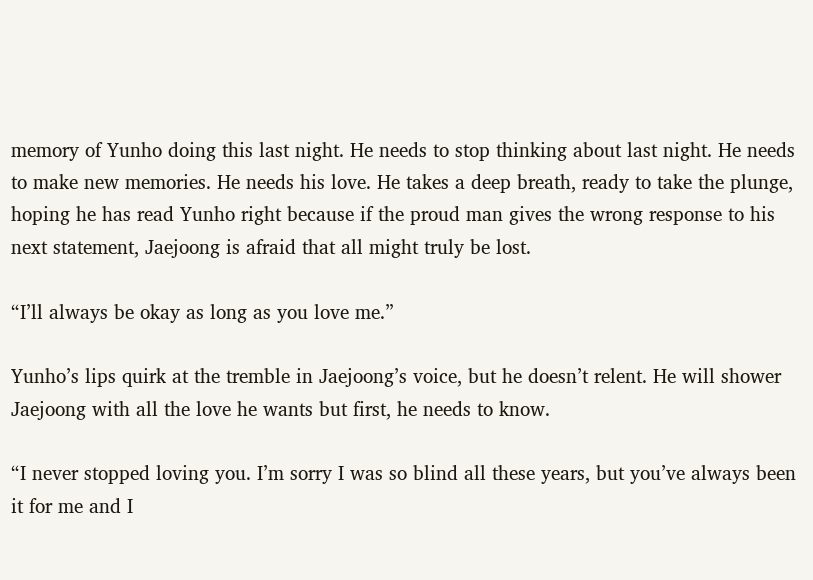memory of Yunho doing this last night. He needs to stop thinking about last night. He needs to make new memories. He needs his love. He takes a deep breath, ready to take the plunge, hoping he has read Yunho right because if the proud man gives the wrong response to his next statement, Jaejoong is afraid that all might truly be lost.

“I’ll always be okay as long as you love me.”

Yunho’s lips quirk at the tremble in Jaejoong’s voice, but he doesn’t relent. He will shower Jaejoong with all the love he wants but first, he needs to know.

“I never stopped loving you. I’m sorry I was so blind all these years, but you’ve always been it for me and I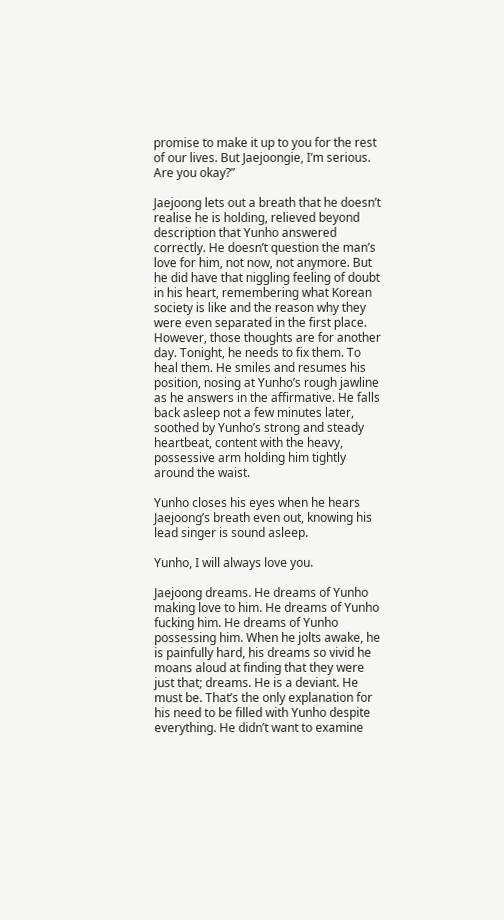promise to make it up to you for the rest of our lives. But Jaejoongie, I’m serious. Are you okay?”

Jaejoong lets out a breath that he doesn’t realise he is holding, relieved beyond description that Yunho answered correctly. He doesn’t question the man’s love for him, not now, not anymore. But he did have that niggling feeling of doubt in his heart, remembering what Korean society is like and the reason why they were even separated in the first place. However, those thoughts are for another day. Tonight, he needs to fix them. To heal them. He smiles and resumes his position, nosing at Yunho’s rough jawline as he answers in the affirmative. He falls back asleep not a few minutes later, soothed by Yunho’s strong and steady heartbeat, content with the heavy, possessive arm holding him tightly around the waist.

Yunho closes his eyes when he hears Jaejoong’s breath even out, knowing his lead singer is sound asleep.

Yunho, I will always love you.

Jaejoong dreams. He dreams of Yunho making love to him. He dreams of Yunho fucking him. He dreams of Yunho possessing him. When he jolts awake, he is painfully hard, his dreams so vivid he moans aloud at finding that they were just that; dreams. He is a deviant. He must be. That’s the only explanation for his need to be filled with Yunho despite everything. He didn’t want to examine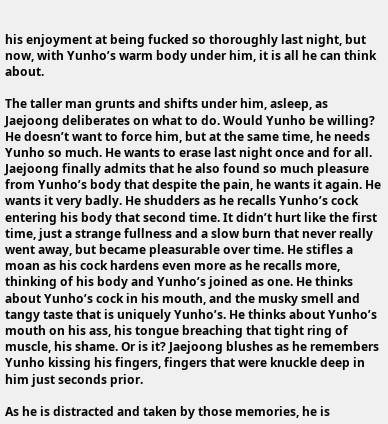his enjoyment at being fucked so thoroughly last night, but now, with Yunho’s warm body under him, it is all he can think about.

The taller man grunts and shifts under him, asleep, as Jaejoong deliberates on what to do. Would Yunho be willing? He doesn’t want to force him, but at the same time, he needs Yunho so much. He wants to erase last night once and for all. Jaejoong finally admits that he also found so much pleasure from Yunho’s body that despite the pain, he wants it again. He wants it very badly. He shudders as he recalls Yunho’s cock entering his body that second time. It didn’t hurt like the first time, just a strange fullness and a slow burn that never really went away, but became pleasurable over time. He stifles a moan as his cock hardens even more as he recalls more, thinking of his body and Yunho’s joined as one. He thinks about Yunho’s cock in his mouth, and the musky smell and tangy taste that is uniquely Yunho’s. He thinks about Yunho’s mouth on his ass, his tongue breaching that tight ring of muscle, his shame. Or is it? Jaejoong blushes as he remembers Yunho kissing his fingers, fingers that were knuckle deep in him just seconds prior.

As he is distracted and taken by those memories, he is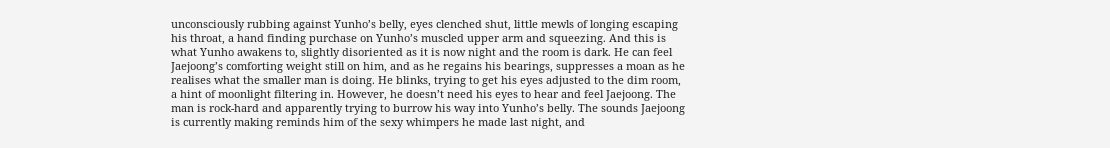unconsciously rubbing against Yunho’s belly, eyes clenched shut, little mewls of longing escaping his throat, a hand finding purchase on Yunho’s muscled upper arm and squeezing. And this is what Yunho awakens to, slightly disoriented as it is now night and the room is dark. He can feel Jaejoong’s comforting weight still on him, and as he regains his bearings, suppresses a moan as he realises what the smaller man is doing. He blinks, trying to get his eyes adjusted to the dim room, a hint of moonlight filtering in. However, he doesn’t need his eyes to hear and feel Jaejoong. The man is rock-hard and apparently trying to burrow his way into Yunho’s belly. The sounds Jaejoong is currently making reminds him of the sexy whimpers he made last night, and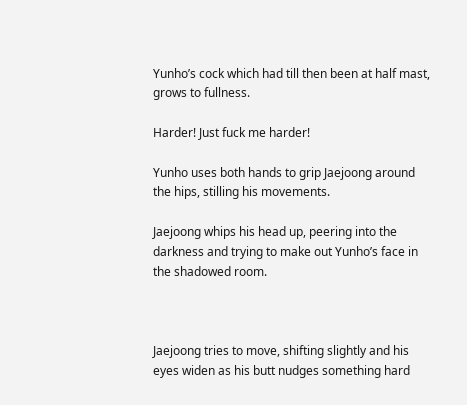Yunho’s cock which had till then been at half mast, grows to fullness.

Harder! Just fuck me harder!

Yunho uses both hands to grip Jaejoong around the hips, stilling his movements.

Jaejoong whips his head up, peering into the darkness and trying to make out Yunho’s face in the shadowed room.



Jaejoong tries to move, shifting slightly and his eyes widen as his butt nudges something hard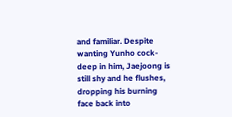and familiar. Despite wanting Yunho cock-deep in him, Jaejoong is still shy and he flushes, dropping his burning face back into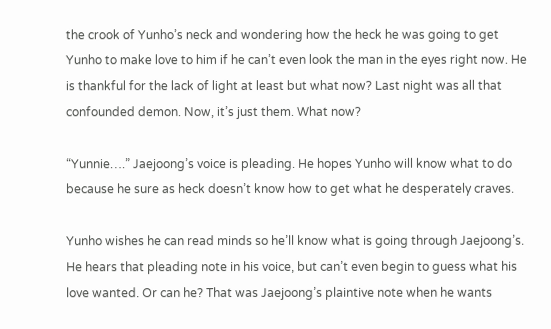the crook of Yunho’s neck and wondering how the heck he was going to get Yunho to make love to him if he can’t even look the man in the eyes right now. He is thankful for the lack of light at least but what now? Last night was all that confounded demon. Now, it’s just them. What now?

“Yunnie….” Jaejoong’s voice is pleading. He hopes Yunho will know what to do because he sure as heck doesn’t know how to get what he desperately craves.

Yunho wishes he can read minds so he’ll know what is going through Jaejoong’s. He hears that pleading note in his voice, but can’t even begin to guess what his love wanted. Or can he? That was Jaejoong’s plaintive note when he wants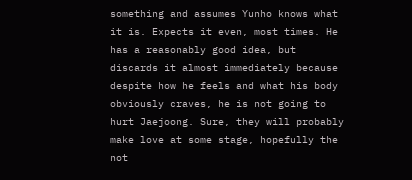something and assumes Yunho knows what it is. Expects it even, most times. He has a reasonably good idea, but discards it almost immediately because despite how he feels and what his body obviously craves, he is not going to hurt Jaejoong. Sure, they will probably make love at some stage, hopefully the not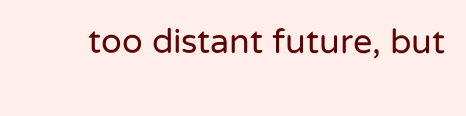too distant future, but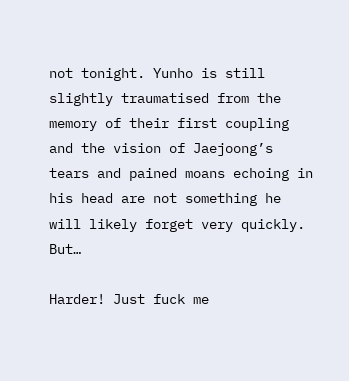not tonight. Yunho is still slightly traumatised from the memory of their first coupling and the vision of Jaejoong’s tears and pained moans echoing in his head are not something he will likely forget very quickly. But…

Harder! Just fuck me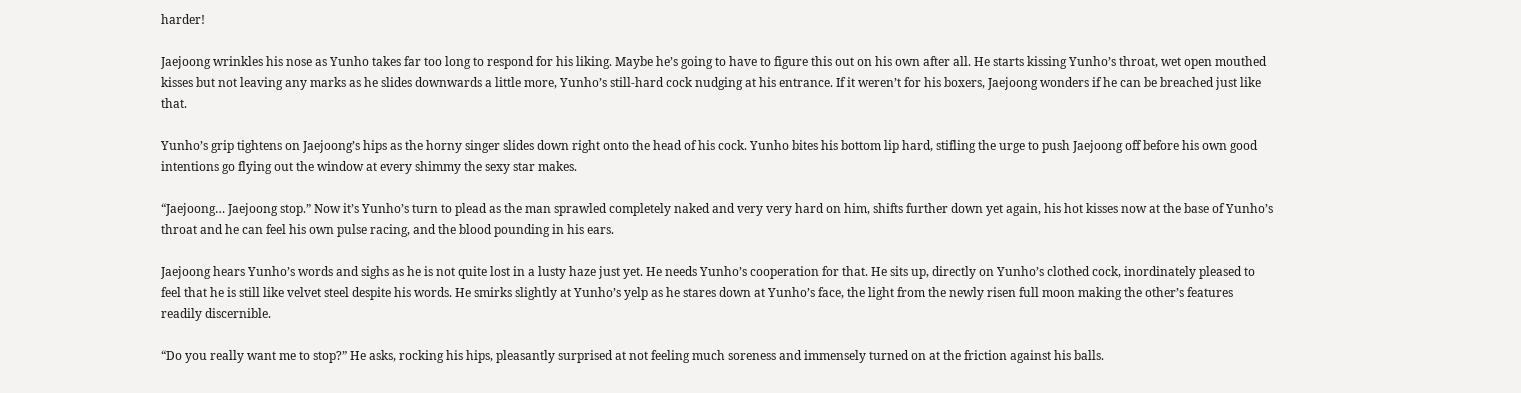harder!

Jaejoong wrinkles his nose as Yunho takes far too long to respond for his liking. Maybe he’s going to have to figure this out on his own after all. He starts kissing Yunho’s throat, wet open mouthed kisses but not leaving any marks as he slides downwards a little more, Yunho’s still-hard cock nudging at his entrance. If it weren’t for his boxers, Jaejoong wonders if he can be breached just like that.

Yunho’s grip tightens on Jaejoong’s hips as the horny singer slides down right onto the head of his cock. Yunho bites his bottom lip hard, stifling the urge to push Jaejoong off before his own good intentions go flying out the window at every shimmy the sexy star makes.

“Jaejoong… Jaejoong stop.” Now it’s Yunho’s turn to plead as the man sprawled completely naked and very very hard on him, shifts further down yet again, his hot kisses now at the base of Yunho’s throat and he can feel his own pulse racing, and the blood pounding in his ears.

Jaejoong hears Yunho’s words and sighs as he is not quite lost in a lusty haze just yet. He needs Yunho’s cooperation for that. He sits up, directly on Yunho’s clothed cock, inordinately pleased to feel that he is still like velvet steel despite his words. He smirks slightly at Yunho’s yelp as he stares down at Yunho’s face, the light from the newly risen full moon making the other’s features readily discernible.

“Do you really want me to stop?” He asks, rocking his hips, pleasantly surprised at not feeling much soreness and immensely turned on at the friction against his balls.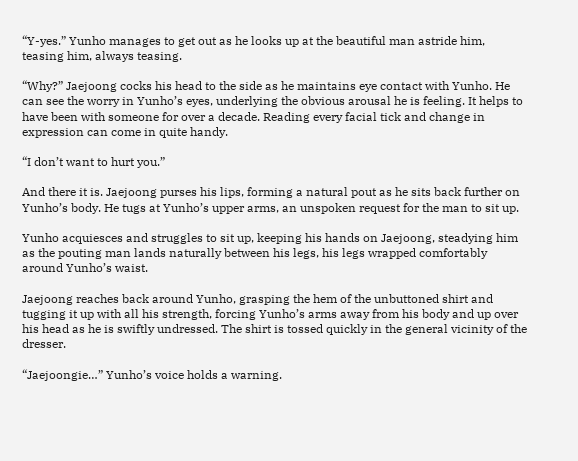“Y-yes.” Yunho manages to get out as he looks up at the beautiful man astride him, teasing him, always teasing.

“Why?” Jaejoong cocks his head to the side as he maintains eye contact with Yunho. He can see the worry in Yunho’s eyes, underlying the obvious arousal he is feeling. It helps to have been with someone for over a decade. Reading every facial tick and change in expression can come in quite handy.

“I don’t want to hurt you.”

And there it is. Jaejoong purses his lips, forming a natural pout as he sits back further on Yunho’s body. He tugs at Yunho’s upper arms, an unspoken request for the man to sit up.

Yunho acquiesces and struggles to sit up, keeping his hands on Jaejoong, steadying him as the pouting man lands naturally between his legs, his legs wrapped comfortably around Yunho’s waist.

Jaejoong reaches back around Yunho, grasping the hem of the unbuttoned shirt and tugging it up with all his strength, forcing Yunho’s arms away from his body and up over his head as he is swiftly undressed. The shirt is tossed quickly in the general vicinity of the dresser.

“Jaejoongie…” Yunho’s voice holds a warning.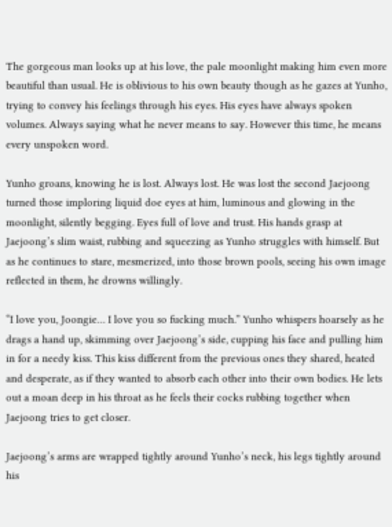The gorgeous man looks up at his love, the pale moonlight making him even more beautiful than usual. He is oblivious to his own beauty though as he gazes at Yunho, trying to convey his feelings through his eyes. His eyes have always spoken volumes. Always saying what he never means to say. However this time, he means every unspoken word.

Yunho groans, knowing he is lost. Always lost. He was lost the second Jaejoong turned those imploring liquid doe eyes at him, luminous and glowing in the moonlight, silently begging. Eyes full of love and trust. His hands grasp at Jaejoong’s slim waist, rubbing and squeezing as Yunho struggles with himself. But as he continues to stare, mesmerized, into those brown pools, seeing his own image reflected in them, he drowns willingly.

“I love you, Joongie… I love you so fucking much.” Yunho whispers hoarsely as he drags a hand up, skimming over Jaejoong’s side, cupping his face and pulling him in for a needy kiss. This kiss different from the previous ones they shared, heated and desperate, as if they wanted to absorb each other into their own bodies. He lets out a moan deep in his throat as he feels their cocks rubbing together when Jaejoong tries to get closer.

Jaejoong’s arms are wrapped tightly around Yunho’s neck, his legs tightly around his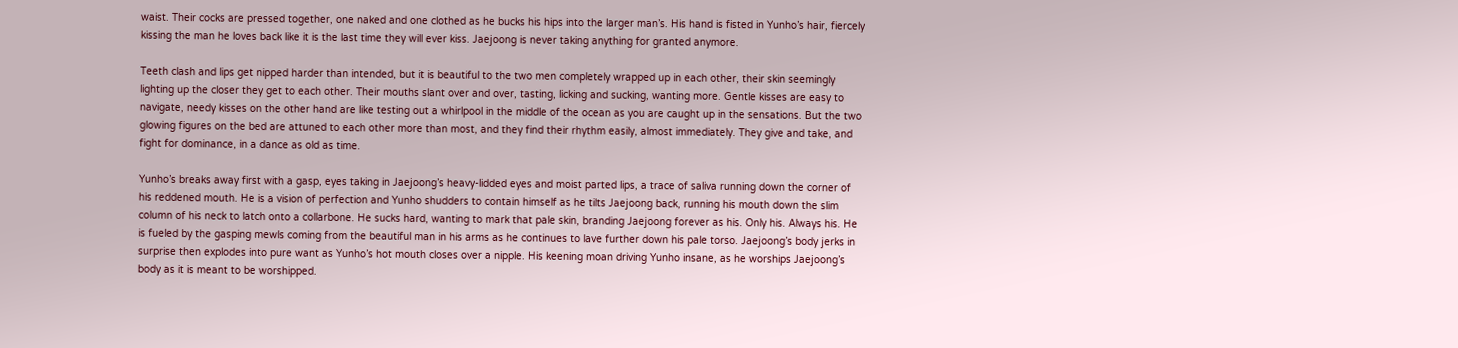waist. Their cocks are pressed together, one naked and one clothed as he bucks his hips into the larger man’s. His hand is fisted in Yunho’s hair, fiercely kissing the man he loves back like it is the last time they will ever kiss. Jaejoong is never taking anything for granted anymore.

Teeth clash and lips get nipped harder than intended, but it is beautiful to the two men completely wrapped up in each other, their skin seemingly lighting up the closer they get to each other. Their mouths slant over and over, tasting, licking and sucking, wanting more. Gentle kisses are easy to navigate, needy kisses on the other hand are like testing out a whirlpool in the middle of the ocean as you are caught up in the sensations. But the two glowing figures on the bed are attuned to each other more than most, and they find their rhythm easily, almost immediately. They give and take, and fight for dominance, in a dance as old as time.

Yunho’s breaks away first with a gasp, eyes taking in Jaejoong’s heavy-lidded eyes and moist parted lips, a trace of saliva running down the corner of his reddened mouth. He is a vision of perfection and Yunho shudders to contain himself as he tilts Jaejoong back, running his mouth down the slim column of his neck to latch onto a collarbone. He sucks hard, wanting to mark that pale skin, branding Jaejoong forever as his. Only his. Always his. He is fueled by the gasping mewls coming from the beautiful man in his arms as he continues to lave further down his pale torso. Jaejoong’s body jerks in surprise then explodes into pure want as Yunho’s hot mouth closes over a nipple. His keening moan driving Yunho insane, as he worships Jaejoong’s body as it is meant to be worshipped.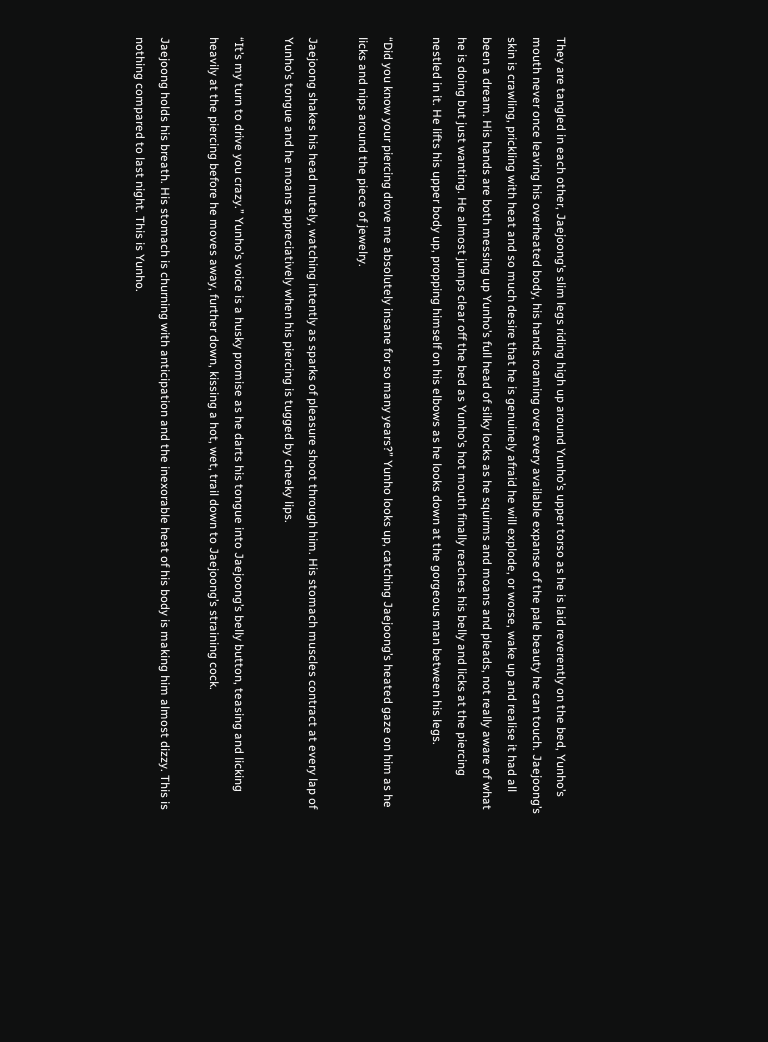They are tangled in each other, Jaejoong’s slim legs riding high up around Yunho’s upper torso as he is laid reverently on the bed, Yunho’s mouth never once leaving his overheated body, his hands roaming over every available expanse of the pale beauty he can touch. Jaejoong’s skin is crawling, prickling with heat and so much desire that he is genuinely afraid he will explode, or worse, wake up and realise it had all been a dream. His hands are both messing up Yunho’s full head of silky locks as he squirms and moans and pleads, not really aware of what he is doing but just wanting. He almost jumps clear off the bed as Yunho’s hot mouth finally reaches his belly and licks at the piercing nestled in it. He lifts his upper body up, propping himself on his elbows as he looks down at the gorgeous man between his legs.

“Did you know your piercing drove me absolutely insane for so many years?” Yunho looks up, catching Jaejoong’s heated gaze on him as he licks and nips around the piece of jewelry.

Jaejoong shakes his head mutely, watching intently as sparks of pleasure shoot through him. His stomach muscles contract at every lap of Yunho’s tongue and he moans appreciatively when his piercing is tugged by cheeky lips.

“It’s my turn to drive you crazy.” Yunho’s voice is a husky promise as he darts his tongue into Jaejoong’s belly button, teasing and licking heavily at the piercing before he moves away, further down, kissing a hot, wet, trail down to Jaejoong’s straining cock.

Jaejoong holds his breath. His stomach is churning with anticipation and the inexorable heat of his body is making him almost dizzy. This is nothing compared to last night. This is Yunho.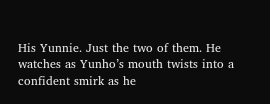His Yunnie. Just the two of them. He watches as Yunho’s mouth twists into a confident smirk as he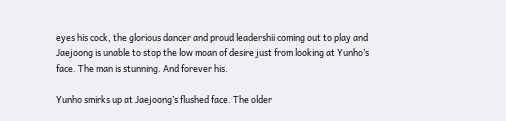eyes his cock, the glorious dancer and proud leadershii coming out to play and Jaejoong is unable to stop the low moan of desire just from looking at Yunho’s face. The man is stunning. And forever his.

Yunho smirks up at Jaejoong’s flushed face. The older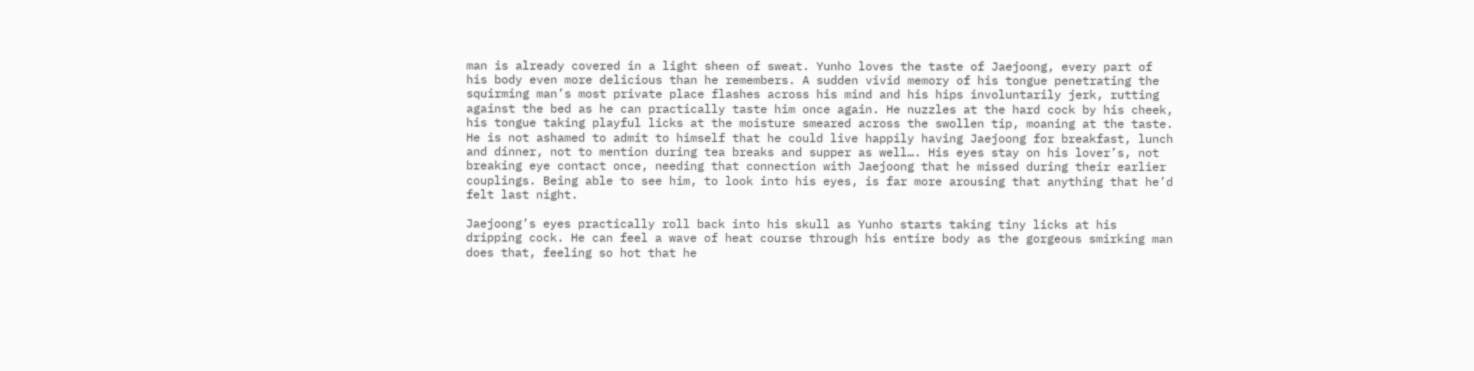man is already covered in a light sheen of sweat. Yunho loves the taste of Jaejoong, every part of his body even more delicious than he remembers. A sudden vivid memory of his tongue penetrating the squirming man’s most private place flashes across his mind and his hips involuntarily jerk, rutting against the bed as he can practically taste him once again. He nuzzles at the hard cock by his cheek, his tongue taking playful licks at the moisture smeared across the swollen tip, moaning at the taste. He is not ashamed to admit to himself that he could live happily having Jaejoong for breakfast, lunch and dinner, not to mention during tea breaks and supper as well…. His eyes stay on his lover’s, not breaking eye contact once, needing that connection with Jaejoong that he missed during their earlier couplings. Being able to see him, to look into his eyes, is far more arousing that anything that he’d felt last night.

Jaejoong’s eyes practically roll back into his skull as Yunho starts taking tiny licks at his dripping cock. He can feel a wave of heat course through his entire body as the gorgeous smirking man does that, feeling so hot that he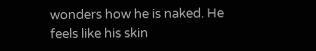wonders how he is naked. He feels like his skin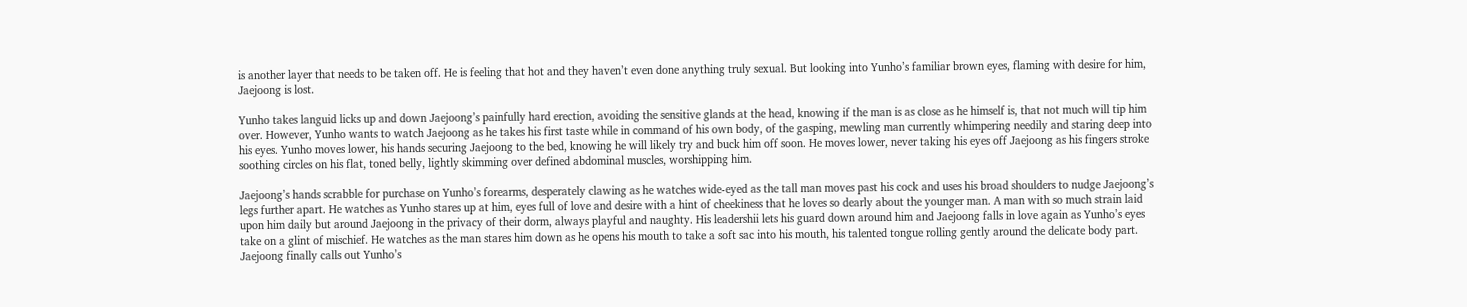is another layer that needs to be taken off. He is feeling that hot and they haven’t even done anything truly sexual. But looking into Yunho’s familiar brown eyes, flaming with desire for him, Jaejoong is lost.

Yunho takes languid licks up and down Jaejoong’s painfully hard erection, avoiding the sensitive glands at the head, knowing if the man is as close as he himself is, that not much will tip him over. However, Yunho wants to watch Jaejoong as he takes his first taste while in command of his own body, of the gasping, mewling man currently whimpering needily and staring deep into his eyes. Yunho moves lower, his hands securing Jaejoong to the bed, knowing he will likely try and buck him off soon. He moves lower, never taking his eyes off Jaejoong as his fingers stroke soothing circles on his flat, toned belly, lightly skimming over defined abdominal muscles, worshipping him.

Jaejoong’s hands scrabble for purchase on Yunho’s forearms, desperately clawing as he watches wide-eyed as the tall man moves past his cock and uses his broad shoulders to nudge Jaejoong’s legs further apart. He watches as Yunho stares up at him, eyes full of love and desire with a hint of cheekiness that he loves so dearly about the younger man. A man with so much strain laid upon him daily but around Jaejoong in the privacy of their dorm, always playful and naughty. His leadershii lets his guard down around him and Jaejoong falls in love again as Yunho’s eyes take on a glint of mischief. He watches as the man stares him down as he opens his mouth to take a soft sac into his mouth, his talented tongue rolling gently around the delicate body part. Jaejoong finally calls out Yunho’s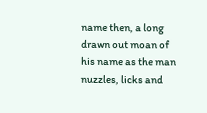name then, a long drawn out moan of his name as the man nuzzles, licks and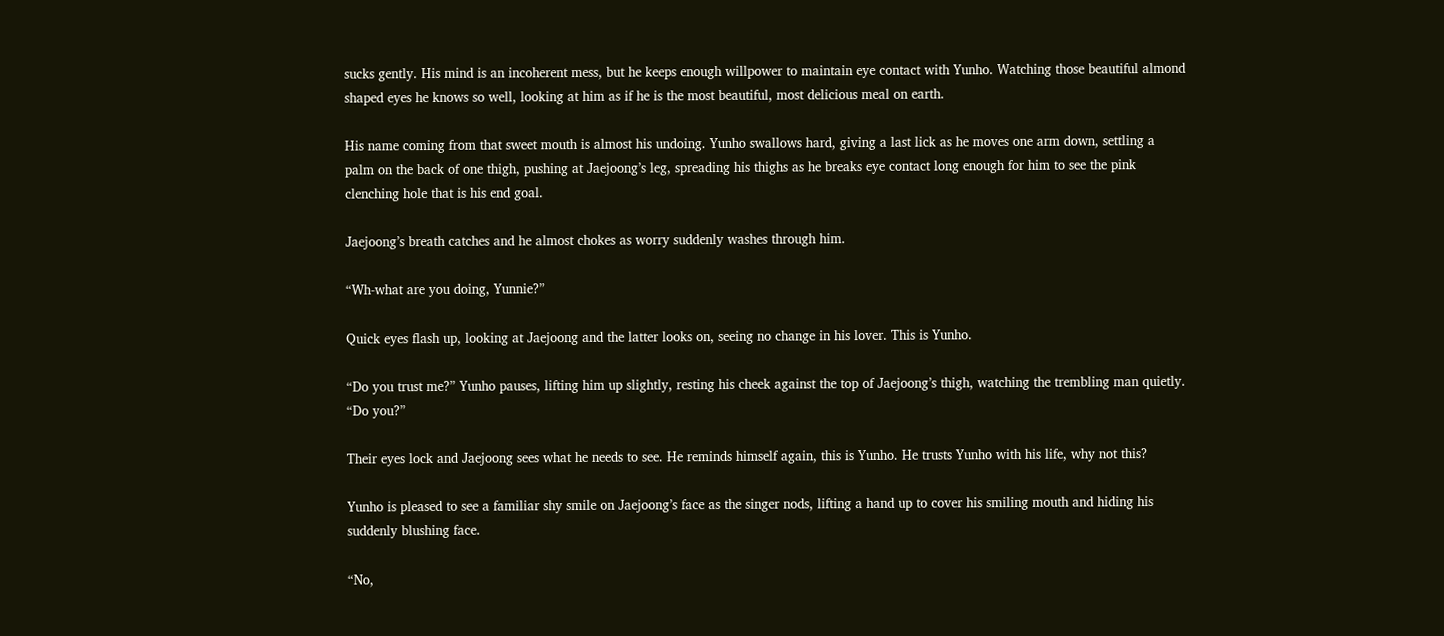sucks gently. His mind is an incoherent mess, but he keeps enough willpower to maintain eye contact with Yunho. Watching those beautiful almond shaped eyes he knows so well, looking at him as if he is the most beautiful, most delicious meal on earth.

His name coming from that sweet mouth is almost his undoing. Yunho swallows hard, giving a last lick as he moves one arm down, settling a palm on the back of one thigh, pushing at Jaejoong’s leg, spreading his thighs as he breaks eye contact long enough for him to see the pink clenching hole that is his end goal.

Jaejoong’s breath catches and he almost chokes as worry suddenly washes through him.

“Wh-what are you doing, Yunnie?”

Quick eyes flash up, looking at Jaejoong and the latter looks on, seeing no change in his lover. This is Yunho.

“Do you trust me?” Yunho pauses, lifting him up slightly, resting his cheek against the top of Jaejoong’s thigh, watching the trembling man quietly. “Do you?”

Their eyes lock and Jaejoong sees what he needs to see. He reminds himself again, this is Yunho. He trusts Yunho with his life, why not this?

Yunho is pleased to see a familiar shy smile on Jaejoong’s face as the singer nods, lifting a hand up to cover his smiling mouth and hiding his suddenly blushing face.

“No,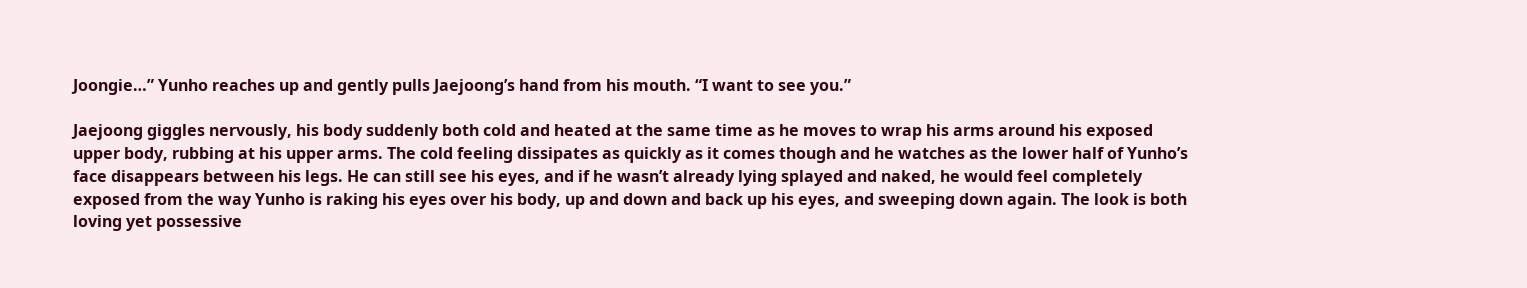Joongie…” Yunho reaches up and gently pulls Jaejoong’s hand from his mouth. “I want to see you.”

Jaejoong giggles nervously, his body suddenly both cold and heated at the same time as he moves to wrap his arms around his exposed upper body, rubbing at his upper arms. The cold feeling dissipates as quickly as it comes though and he watches as the lower half of Yunho’s face disappears between his legs. He can still see his eyes, and if he wasn’t already lying splayed and naked, he would feel completely exposed from the way Yunho is raking his eyes over his body, up and down and back up his eyes, and sweeping down again. The look is both loving yet possessive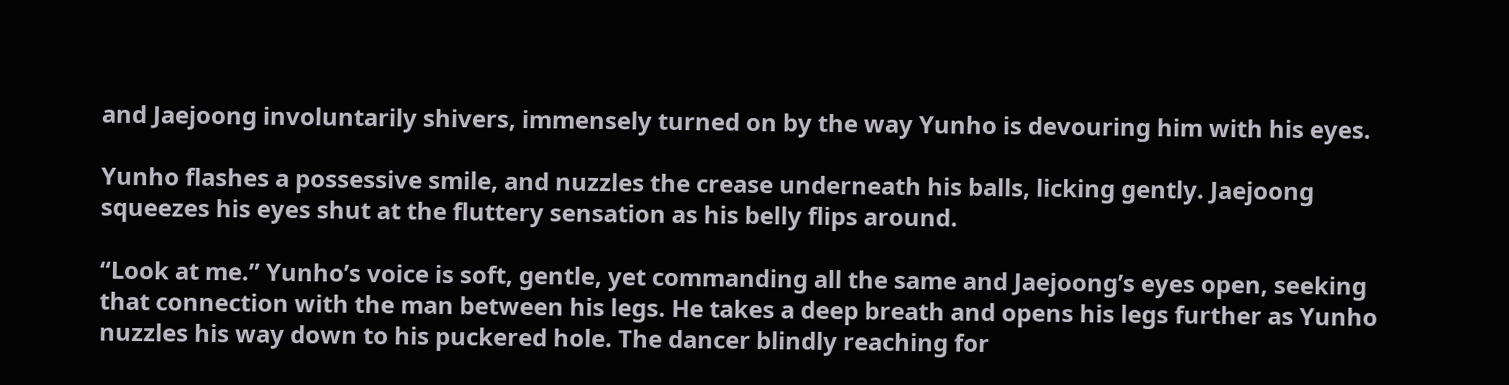and Jaejoong involuntarily shivers, immensely turned on by the way Yunho is devouring him with his eyes.

Yunho flashes a possessive smile, and nuzzles the crease underneath his balls, licking gently. Jaejoong squeezes his eyes shut at the fluttery sensation as his belly flips around.

“Look at me.” Yunho’s voice is soft, gentle, yet commanding all the same and Jaejoong’s eyes open, seeking that connection with the man between his legs. He takes a deep breath and opens his legs further as Yunho nuzzles his way down to his puckered hole. The dancer blindly reaching for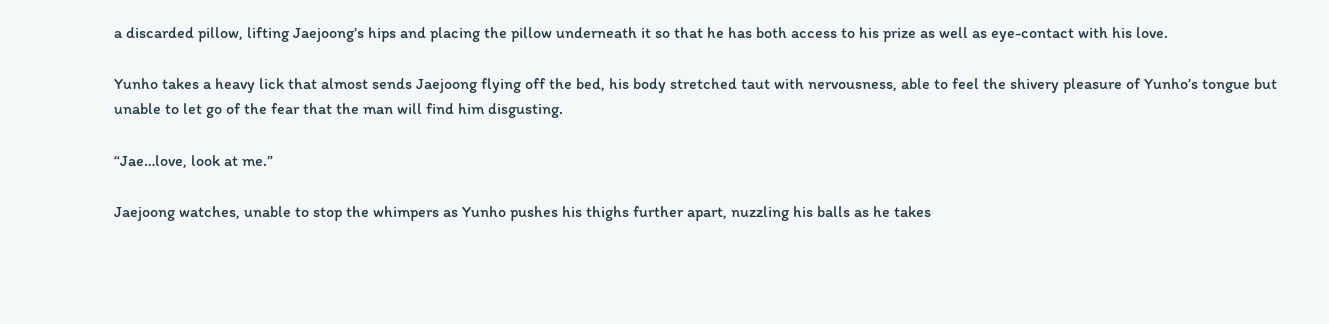a discarded pillow, lifting Jaejoong’s hips and placing the pillow underneath it so that he has both access to his prize as well as eye-contact with his love.

Yunho takes a heavy lick that almost sends Jaejoong flying off the bed, his body stretched taut with nervousness, able to feel the shivery pleasure of Yunho’s tongue but unable to let go of the fear that the man will find him disgusting.

“Jae…love, look at me.”

Jaejoong watches, unable to stop the whimpers as Yunho pushes his thighs further apart, nuzzling his balls as he takes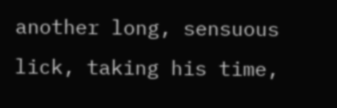another long, sensuous lick, taking his time,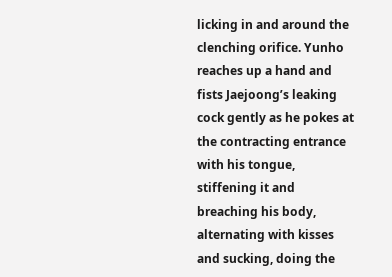licking in and around the clenching orifice. Yunho reaches up a hand and fists Jaejoong’s leaking cock gently as he pokes at the contracting entrance with his tongue, stiffening it and breaching his body, alternating with kisses and sucking, doing the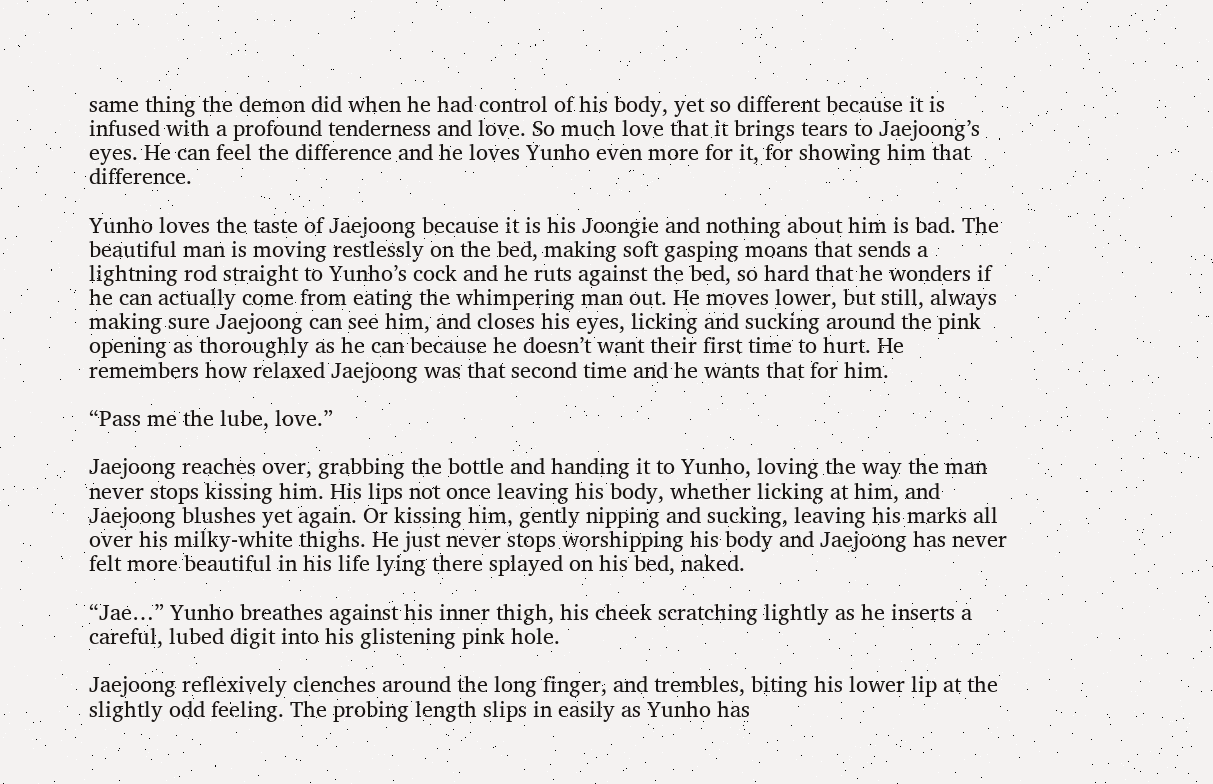same thing the demon did when he had control of his body, yet so different because it is infused with a profound tenderness and love. So much love that it brings tears to Jaejoong’s eyes. He can feel the difference and he loves Yunho even more for it, for showing him that difference.

Yunho loves the taste of Jaejoong because it is his Joongie and nothing about him is bad. The beautiful man is moving restlessly on the bed, making soft gasping moans that sends a lightning rod straight to Yunho’s cock and he ruts against the bed, so hard that he wonders if he can actually come from eating the whimpering man out. He moves lower, but still, always making sure Jaejoong can see him, and closes his eyes, licking and sucking around the pink opening as thoroughly as he can because he doesn’t want their first time to hurt. He remembers how relaxed Jaejoong was that second time and he wants that for him.

“Pass me the lube, love.”

Jaejoong reaches over, grabbing the bottle and handing it to Yunho, loving the way the man never stops kissing him. His lips not once leaving his body, whether licking at him, and Jaejoong blushes yet again. Or kissing him, gently nipping and sucking, leaving his marks all over his milky-white thighs. He just never stops worshipping his body and Jaejoong has never felt more beautiful in his life lying there splayed on his bed, naked.

“Jae…” Yunho breathes against his inner thigh, his cheek scratching lightly as he inserts a careful, lubed digit into his glistening pink hole.

Jaejoong reflexively clenches around the long finger, and trembles, biting his lower lip at the slightly odd feeling. The probing length slips in easily as Yunho has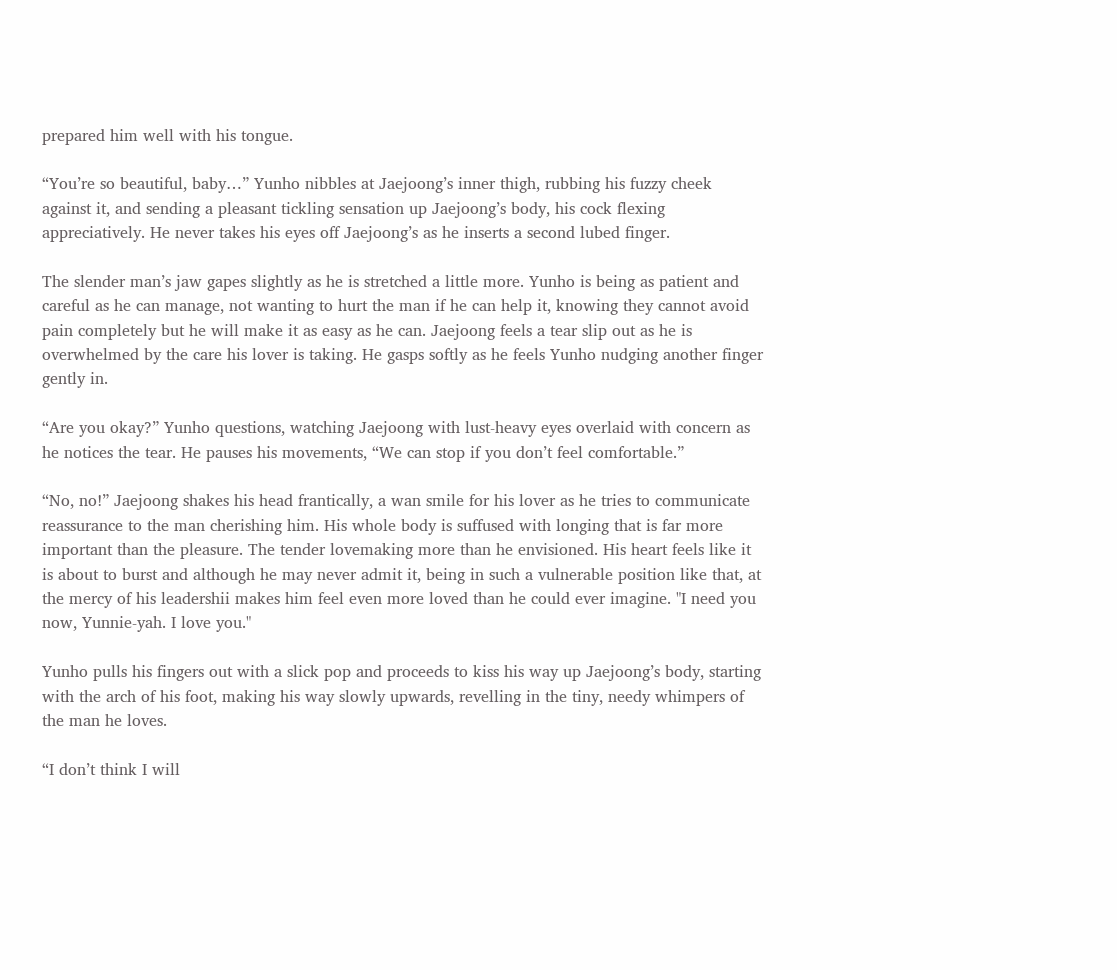prepared him well with his tongue.

“You’re so beautiful, baby…” Yunho nibbles at Jaejoong’s inner thigh, rubbing his fuzzy cheek against it, and sending a pleasant tickling sensation up Jaejoong’s body, his cock flexing appreciatively. He never takes his eyes off Jaejoong’s as he inserts a second lubed finger.

The slender man’s jaw gapes slightly as he is stretched a little more. Yunho is being as patient and careful as he can manage, not wanting to hurt the man if he can help it, knowing they cannot avoid pain completely but he will make it as easy as he can. Jaejoong feels a tear slip out as he is overwhelmed by the care his lover is taking. He gasps softly as he feels Yunho nudging another finger gently in.

“Are you okay?” Yunho questions, watching Jaejoong with lust-heavy eyes overlaid with concern as he notices the tear. He pauses his movements, “We can stop if you don’t feel comfortable.”

“No, no!” Jaejoong shakes his head frantically, a wan smile for his lover as he tries to communicate reassurance to the man cherishing him. His whole body is suffused with longing that is far more important than the pleasure. The tender lovemaking more than he envisioned. His heart feels like it is about to burst and although he may never admit it, being in such a vulnerable position like that, at the mercy of his leadershii makes him feel even more loved than he could ever imagine. "I need you now, Yunnie-yah. I love you."

Yunho pulls his fingers out with a slick pop and proceeds to kiss his way up Jaejoong’s body, starting with the arch of his foot, making his way slowly upwards, revelling in the tiny, needy whimpers of the man he loves.

“I don’t think I will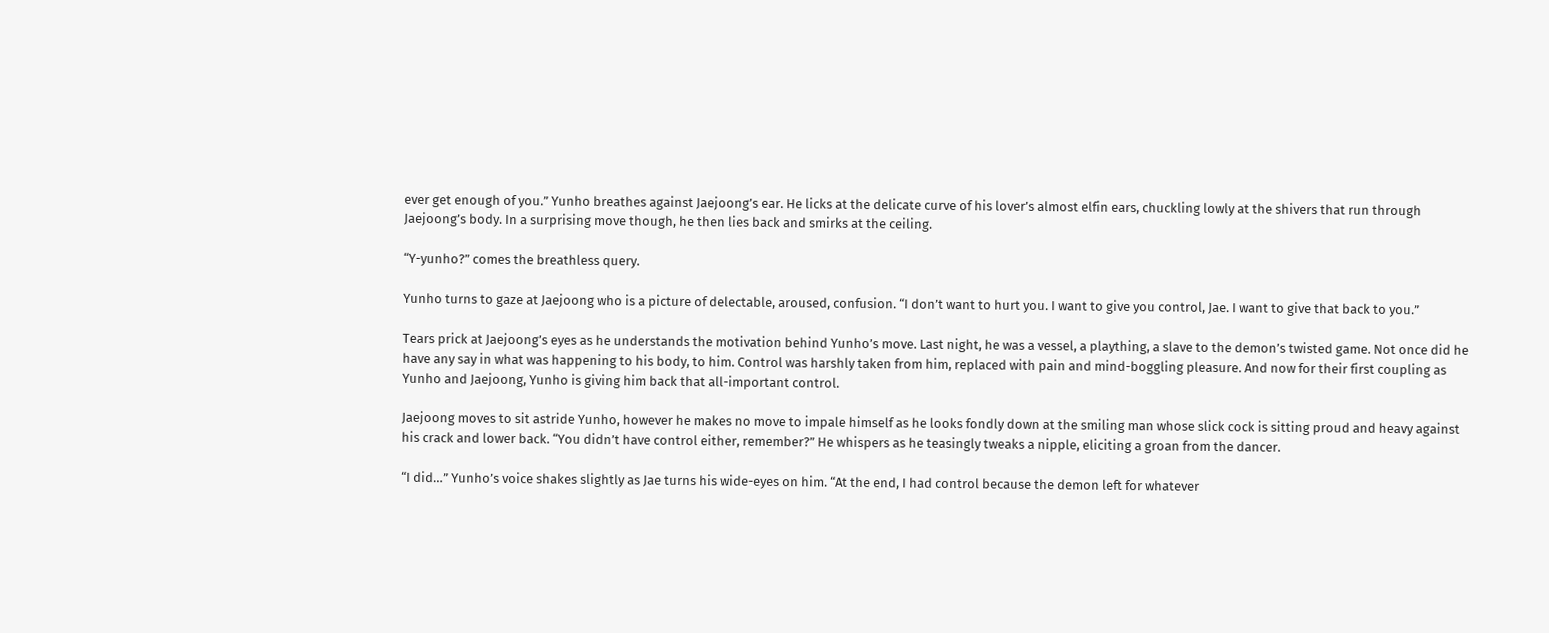ever get enough of you.” Yunho breathes against Jaejoong’s ear. He licks at the delicate curve of his lover’s almost elfin ears, chuckling lowly at the shivers that run through Jaejoong’s body. In a surprising move though, he then lies back and smirks at the ceiling.

“Y-yunho?” comes the breathless query.

Yunho turns to gaze at Jaejoong who is a picture of delectable, aroused, confusion. “I don’t want to hurt you. I want to give you control, Jae. I want to give that back to you.”

Tears prick at Jaejoong’s eyes as he understands the motivation behind Yunho’s move. Last night, he was a vessel, a plaything, a slave to the demon’s twisted game. Not once did he have any say in what was happening to his body, to him. Control was harshly taken from him, replaced with pain and mind-boggling pleasure. And now for their first coupling as Yunho and Jaejoong, Yunho is giving him back that all-important control.

Jaejoong moves to sit astride Yunho, however he makes no move to impale himself as he looks fondly down at the smiling man whose slick cock is sitting proud and heavy against his crack and lower back. “You didn’t have control either, remember?” He whispers as he teasingly tweaks a nipple, eliciting a groan from the dancer.

“I did…” Yunho’s voice shakes slightly as Jae turns his wide-eyes on him. “At the end, I had control because the demon left for whatever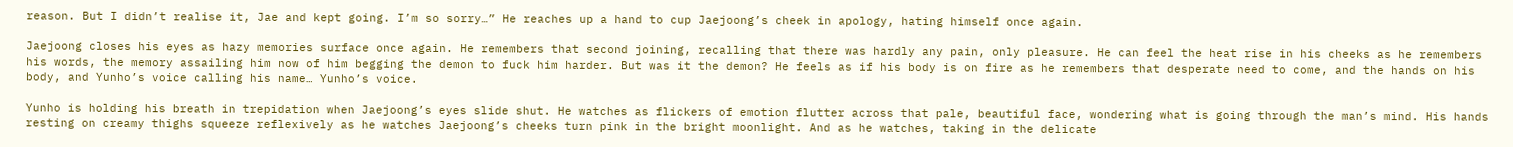reason. But I didn’t realise it, Jae and kept going. I’m so sorry…” He reaches up a hand to cup Jaejoong’s cheek in apology, hating himself once again.

Jaejoong closes his eyes as hazy memories surface once again. He remembers that second joining, recalling that there was hardly any pain, only pleasure. He can feel the heat rise in his cheeks as he remembers his words, the memory assailing him now of him begging the demon to fuck him harder. But was it the demon? He feels as if his body is on fire as he remembers that desperate need to come, and the hands on his body, and Yunho’s voice calling his name… Yunho’s voice.

Yunho is holding his breath in trepidation when Jaejoong’s eyes slide shut. He watches as flickers of emotion flutter across that pale, beautiful face, wondering what is going through the man’s mind. His hands resting on creamy thighs squeeze reflexively as he watches Jaejoong’s cheeks turn pink in the bright moonlight. And as he watches, taking in the delicate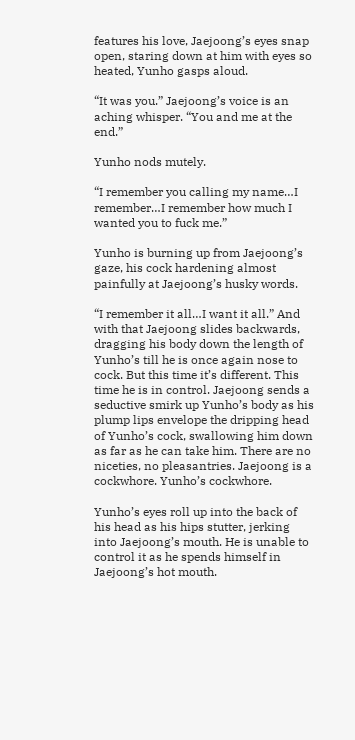features his love, Jaejoong’s eyes snap open, staring down at him with eyes so heated, Yunho gasps aloud.

“It was you.” Jaejoong’s voice is an aching whisper. “You and me at the end.”

Yunho nods mutely.

“I remember you calling my name…I remember…I remember how much I wanted you to fuck me.”

Yunho is burning up from Jaejoong’s gaze, his cock hardening almost painfully at Jaejoong’s husky words.

“I remember it all…I want it all.” And with that Jaejoong slides backwards, dragging his body down the length of Yunho’s till he is once again nose to cock. But this time it’s different. This time he is in control. Jaejoong sends a seductive smirk up Yunho’s body as his plump lips envelope the dripping head of Yunho’s cock, swallowing him down as far as he can take him. There are no niceties, no pleasantries. Jaejoong is a cockwhore. Yunho’s cockwhore.

Yunho’s eyes roll up into the back of his head as his hips stutter, jerking into Jaejoong’s mouth. He is unable to control it as he spends himself in Jaejoong’s hot mouth.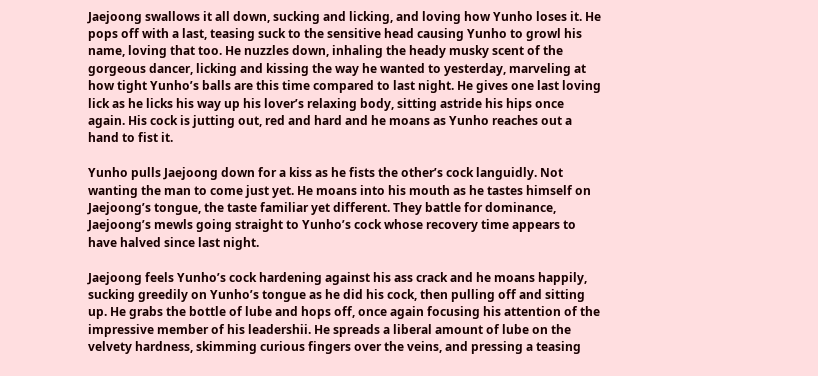Jaejoong swallows it all down, sucking and licking, and loving how Yunho loses it. He pops off with a last, teasing suck to the sensitive head causing Yunho to growl his name, loving that too. He nuzzles down, inhaling the heady musky scent of the gorgeous dancer, licking and kissing the way he wanted to yesterday, marveling at how tight Yunho’s balls are this time compared to last night. He gives one last loving lick as he licks his way up his lover’s relaxing body, sitting astride his hips once again. His cock is jutting out, red and hard and he moans as Yunho reaches out a hand to fist it.

Yunho pulls Jaejoong down for a kiss as he fists the other’s cock languidly. Not wanting the man to come just yet. He moans into his mouth as he tastes himself on Jaejoong’s tongue, the taste familiar yet different. They battle for dominance, Jaejoong’s mewls going straight to Yunho’s cock whose recovery time appears to have halved since last night.

Jaejoong feels Yunho’s cock hardening against his ass crack and he moans happily, sucking greedily on Yunho’s tongue as he did his cock, then pulling off and sitting up. He grabs the bottle of lube and hops off, once again focusing his attention of the impressive member of his leadershii. He spreads a liberal amount of lube on the velvety hardness, skimming curious fingers over the veins, and pressing a teasing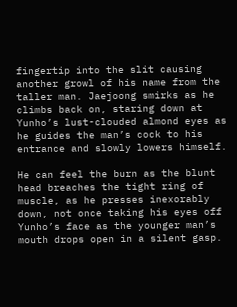fingertip into the slit causing another growl of his name from the taller man. Jaejoong smirks as he climbs back on, staring down at Yunho’s lust-clouded almond eyes as he guides the man’s cock to his entrance and slowly lowers himself.

He can feel the burn as the blunt head breaches the tight ring of muscle, as he presses inexorably down, not once taking his eyes off Yunho’s face as the younger man’s mouth drops open in a silent gasp.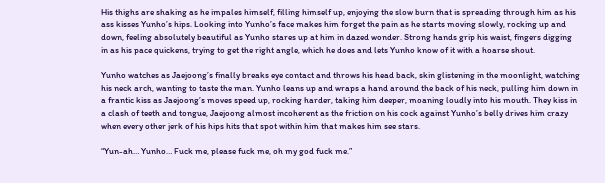His thighs are shaking as he impales himself, filling himself up, enjoying the slow burn that is spreading through him as his ass kisses Yunho’s hips. Looking into Yunho’s face makes him forget the pain as he starts moving slowly, rocking up and down, feeling absolutely beautiful as Yunho stares up at him in dazed wonder. Strong hands grip his waist, fingers digging in as his pace quickens, trying to get the right angle, which he does and lets Yunho know of it with a hoarse shout.

Yunho watches as Jaejoong’s finally breaks eye contact and throws his head back, skin glistening in the moonlight, watching his neck arch, wanting to taste the man. Yunho leans up and wraps a hand around the back of his neck, pulling him down in a frantic kiss as Jaejoong’s moves speed up, rocking harder, taking him deeper, moaning loudly into his mouth. They kiss in a clash of teeth and tongue, Jaejoong almost incoherent as the friction on his cock against Yunho’s belly drives him crazy when every other jerk of his hips hits that spot within him that makes him see stars.

“Yun-ah… Yunho… Fuck me, please fuck me, oh my god fuck me.”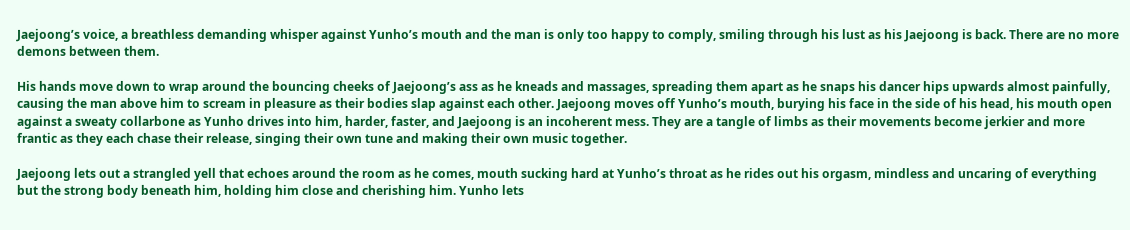Jaejoong’s voice, a breathless demanding whisper against Yunho’s mouth and the man is only too happy to comply, smiling through his lust as his Jaejoong is back. There are no more demons between them.

His hands move down to wrap around the bouncing cheeks of Jaejoong’s ass as he kneads and massages, spreading them apart as he snaps his dancer hips upwards almost painfully, causing the man above him to scream in pleasure as their bodies slap against each other. Jaejoong moves off Yunho’s mouth, burying his face in the side of his head, his mouth open against a sweaty collarbone as Yunho drives into him, harder, faster, and Jaejoong is an incoherent mess. They are a tangle of limbs as their movements become jerkier and more frantic as they each chase their release, singing their own tune and making their own music together.

Jaejoong lets out a strangled yell that echoes around the room as he comes, mouth sucking hard at Yunho’s throat as he rides out his orgasm, mindless and uncaring of everything but the strong body beneath him, holding him close and cherishing him. Yunho lets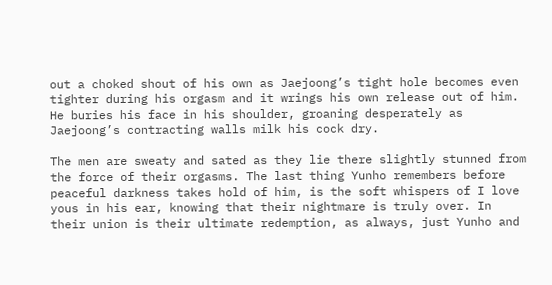out a choked shout of his own as Jaejoong’s tight hole becomes even tighter during his orgasm and it wrings his own release out of him. He buries his face in his shoulder, groaning desperately as Jaejoong’s contracting walls milk his cock dry.

The men are sweaty and sated as they lie there slightly stunned from the force of their orgasms. The last thing Yunho remembers before peaceful darkness takes hold of him, is the soft whispers of I love yous in his ear, knowing that their nightmare is truly over. In their union is their ultimate redemption, as always, just Yunho and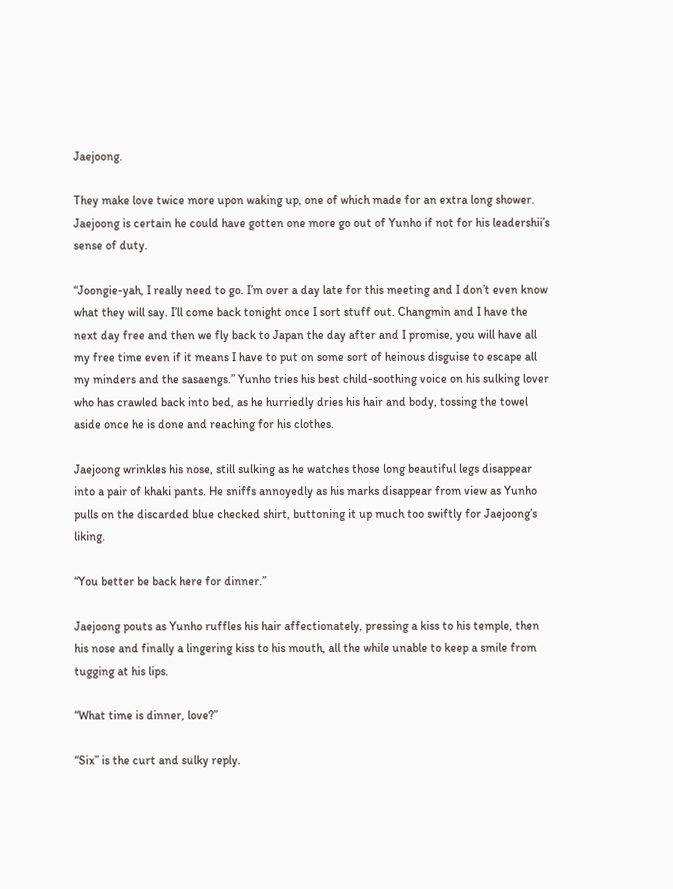Jaejoong.

They make love twice more upon waking up, one of which made for an extra long shower. Jaejoong is certain he could have gotten one more go out of Yunho if not for his leadershii’s sense of duty.

“Joongie-yah, I really need to go. I’m over a day late for this meeting and I don’t even know what they will say. I’ll come back tonight once I sort stuff out. Changmin and I have the next day free and then we fly back to Japan the day after and I promise, you will have all my free time even if it means I have to put on some sort of heinous disguise to escape all my minders and the sasaengs.” Yunho tries his best child-soothing voice on his sulking lover who has crawled back into bed, as he hurriedly dries his hair and body, tossing the towel aside once he is done and reaching for his clothes.

Jaejoong wrinkles his nose, still sulking as he watches those long beautiful legs disappear into a pair of khaki pants. He sniffs annoyedly as his marks disappear from view as Yunho pulls on the discarded blue checked shirt, buttoning it up much too swiftly for Jaejoong’s liking.

“You better be back here for dinner.”

Jaejoong pouts as Yunho ruffles his hair affectionately, pressing a kiss to his temple, then his nose and finally a lingering kiss to his mouth, all the while unable to keep a smile from tugging at his lips.

“What time is dinner, love?”

“Six” is the curt and sulky reply.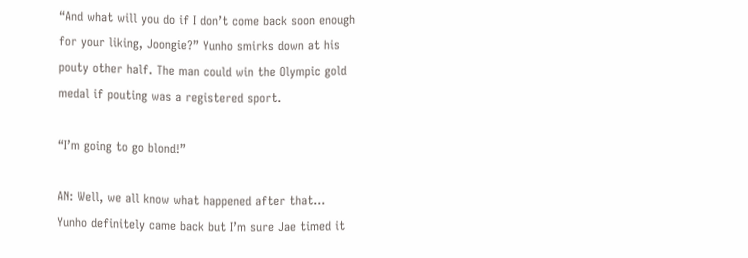“And what will you do if I don’t come back soon enough for your liking, Joongie?” Yunho smirks down at his pouty other half. The man could win the Olympic gold medal if pouting was a registered sport.

“I’m going to go blond!”

AN: Well, we all know what happened after that… Yunho definitely came back but I’m sure Jae timed it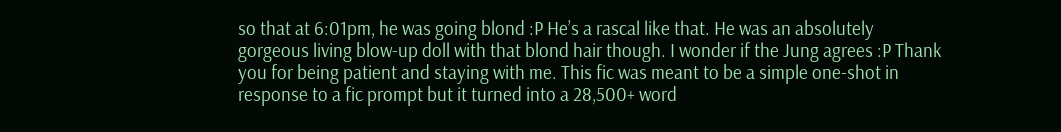so that at 6:01pm, he was going blond :P He’s a rascal like that. He was an absolutely gorgeous living blow-up doll with that blond hair though. I wonder if the Jung agrees :P Thank you for being patient and staying with me. This fic was meant to be a simple one-shot in response to a fic prompt but it turned into a 28,500+ word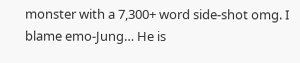monster with a 7,300+ word side-shot omg. I blame emo-Jung… He is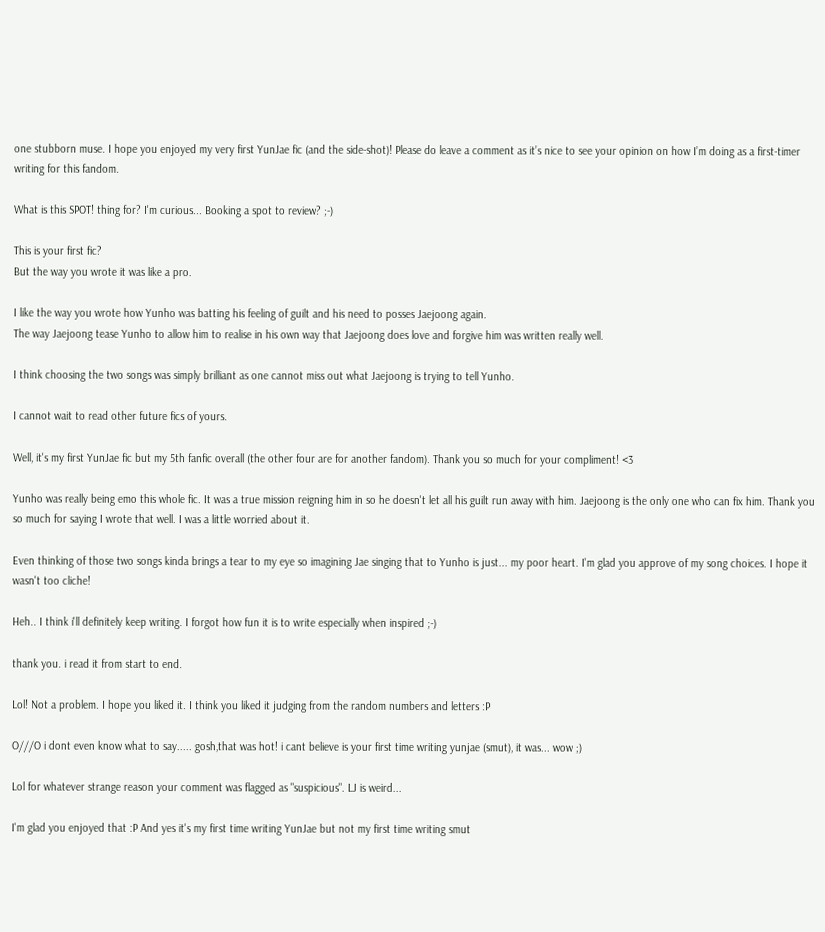one stubborn muse. I hope you enjoyed my very first YunJae fic (and the side-shot)! Please do leave a comment as it’s nice to see your opinion on how I’m doing as a first-timer writing for this fandom.

What is this SPOT! thing for? I'm curious... Booking a spot to review? ;-)

This is your first fic?
But the way you wrote it was like a pro.

I like the way you wrote how Yunho was batting his feeling of guilt and his need to posses Jaejoong again.
The way Jaejoong tease Yunho to allow him to realise in his own way that Jaejoong does love and forgive him was written really well.

I think choosing the two songs was simply brilliant as one cannot miss out what Jaejoong is trying to tell Yunho.

I cannot wait to read other future fics of yours.

Well, it's my first YunJae fic but my 5th fanfic overall (the other four are for another fandom). Thank you so much for your compliment! <3

Yunho was really being emo this whole fic. It was a true mission reigning him in so he doesn't let all his guilt run away with him. Jaejoong is the only one who can fix him. Thank you so much for saying I wrote that well. I was a little worried about it.

Even thinking of those two songs kinda brings a tear to my eye so imagining Jae singing that to Yunho is just... my poor heart. I'm glad you approve of my song choices. I hope it wasn't too cliche!

Heh.. I think i'll definitely keep writing. I forgot how fun it is to write especially when inspired ;-)

thank you. i read it from start to end.

Lol! Not a problem. I hope you liked it. I think you liked it judging from the random numbers and letters :P

O///O i dont even know what to say..... gosh,that was hot! i cant believe is your first time writing yunjae (smut), it was... wow ;)

Lol for whatever strange reason your comment was flagged as "suspicious". LJ is weird...

I'm glad you enjoyed that :P And yes it's my first time writing YunJae but not my first time writing smut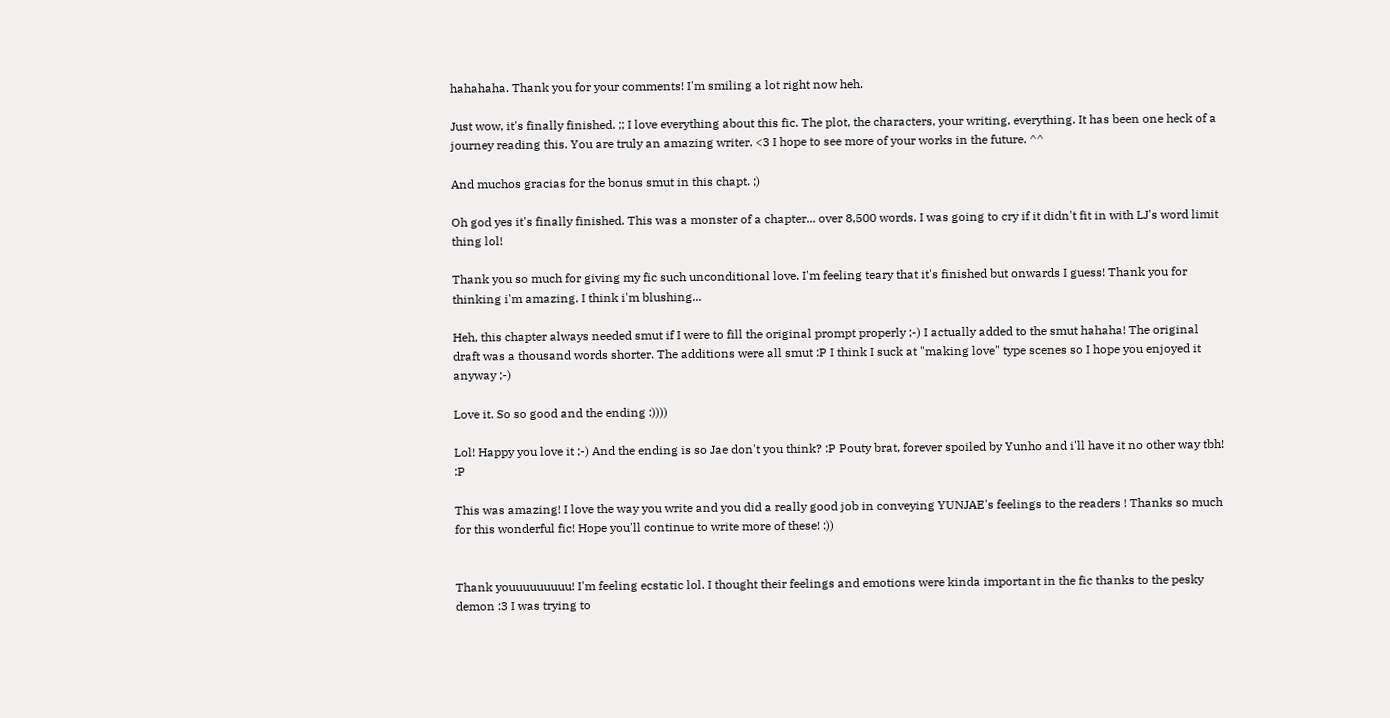hahahaha. Thank you for your comments! I'm smiling a lot right now heh.

Just wow, it's finally finished. ;; I love everything about this fic. The plot, the characters, your writing, everything. It has been one heck of a journey reading this. You are truly an amazing writer. <3 I hope to see more of your works in the future. ^^

And muchos gracias for the bonus smut in this chapt. ;)

Oh god yes it's finally finished. This was a monster of a chapter... over 8,500 words. I was going to cry if it didn't fit in with LJ's word limit thing lol!

Thank you so much for giving my fic such unconditional love. I'm feeling teary that it's finished but onwards I guess! Thank you for thinking i'm amazing. I think i'm blushing...

Heh, this chapter always needed smut if I were to fill the original prompt properly ;-) I actually added to the smut hahaha! The original draft was a thousand words shorter. The additions were all smut :P I think I suck at "making love" type scenes so I hope you enjoyed it anyway ;-)

Love it. So so good and the ending :))))

Lol! Happy you love it ;-) And the ending is so Jae don't you think? :P Pouty brat, forever spoiled by Yunho and i'll have it no other way tbh! :P

This was amazing! I love the way you write and you did a really good job in conveying YUNJAE's feelings to the readers ! Thanks so much for this wonderful fic! Hope you'll continue to write more of these! :))


Thank youuuuuuuuu! I'm feeling ecstatic lol. I thought their feelings and emotions were kinda important in the fic thanks to the pesky demon :3 I was trying to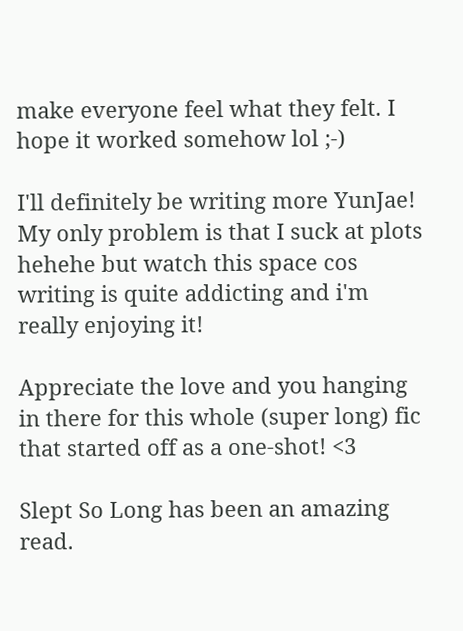make everyone feel what they felt. I hope it worked somehow lol ;-)

I'll definitely be writing more YunJae! My only problem is that I suck at plots hehehe but watch this space cos writing is quite addicting and i'm really enjoying it!

Appreciate the love and you hanging in there for this whole (super long) fic that started off as a one-shot! <3

Slept So Long has been an amazing read.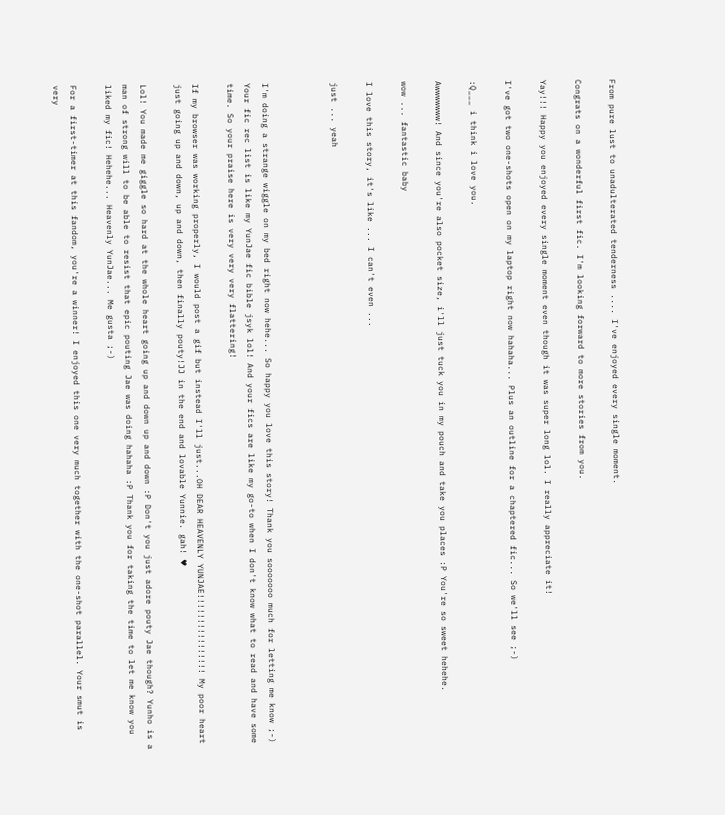From pure lust to unadulterated tenderness .... I've enjoyed every single moment.

Congrats on a wonderful first fic. I'm looking forward to more stories from you.

Yay!!! Happy you enjoyed every single moment even though it was super long lol. I really appreciate it!

I've got two one-shots open on my laptop right now hahaha... Plus an outline for a chaptered fic... So we'll see ;-)

:Q___ i think i love you.

Awwwwwww! And since you're also pocket size, i'll just tuck you in my pouch and take you places :P You're so sweet hehehe.

wow ... fantastic baby

I love this story, it's like ... I can't even ...

just ... yeah



I'm doing a strange wiggle on my bed right now hehe... So happy you love this story! Thank you sooooooo much for letting me know ;-) Your fic rec list is like my YunJae fic bible jsyk lol! And your fics are like my go-to when I don't know what to read and have some time. So your praise here is very very very flattering!

If my browser was working properly, I would post a gif but instead I'll just...OH DEAR HEAVENLY YUNJAE!!!!!!!!!!!!!!!! My poor heart just going up and down, up and down, then finally pouty!JJ in the end and lovable Yunnie. gah! ♥

Lol! You made me giggle so hard at the whole heart going up and down up and down :P Don't you just adore pouty Jae though? Yunho is a man of strong will to be able to resist that epic pouting Jae was doing hahaha :P Thank you for taking the time to let me know you liked my fic! Hehehe... Heavenly YunJae... Me gusta ;-)

For a first-timer at this fandom, you're a winner! I enjoyed this one very much together with the one-shot parallel. Your smut is very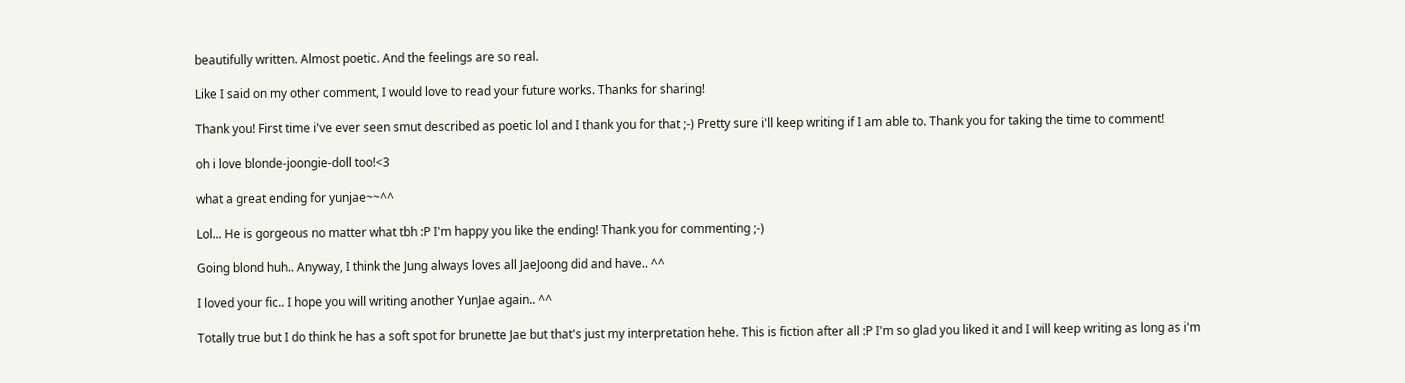beautifully written. Almost poetic. And the feelings are so real.

Like I said on my other comment, I would love to read your future works. Thanks for sharing!

Thank you! First time i've ever seen smut described as poetic lol and I thank you for that ;-) Pretty sure i'll keep writing if I am able to. Thank you for taking the time to comment!

oh i love blonde-joongie-doll too!<3

what a great ending for yunjae~~^^

Lol... He is gorgeous no matter what tbh :P I'm happy you like the ending! Thank you for commenting ;-)

Going blond huh.. Anyway, I think the Jung always loves all JaeJoong did and have.. ^^

I loved your fic.. I hope you will writing another YunJae again.. ^^

Totally true but I do think he has a soft spot for brunette Jae but that's just my interpretation hehe. This is fiction after all :P I'm so glad you liked it and I will keep writing as long as i'm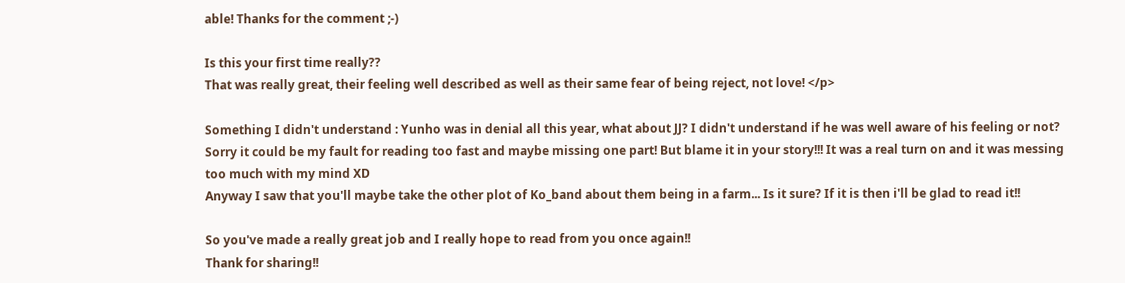able! Thanks for the comment ;-)

Is this your first time really??
That was really great, their feeling well described as well as their same fear of being reject, not love! </p>

Something I didn't understand : Yunho was in denial all this year, what about JJ? I didn't understand if he was well aware of his feeling or not? Sorry it could be my fault for reading too fast and maybe missing one part! But blame it in your story!!! It was a real turn on and it was messing too much with my mind XD
Anyway I saw that you'll maybe take the other plot of Ko_band about them being in a farm... Is it sure? If it is then i'll be glad to read it!!

So you've made a really great job and I really hope to read from you once again!!
Thank for sharing!!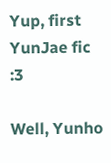Yup, first YunJae fic :3

Well, Yunho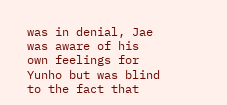was in denial, Jae was aware of his own feelings for Yunho but was blind to the fact that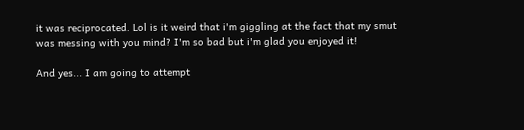it was reciprocated. Lol is it weird that i'm giggling at the fact that my smut was messing with you mind? I'm so bad but i'm glad you enjoyed it!

And yes... I am going to attempt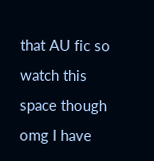that AU fic so watch this space though omg I have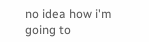no idea how i'm going to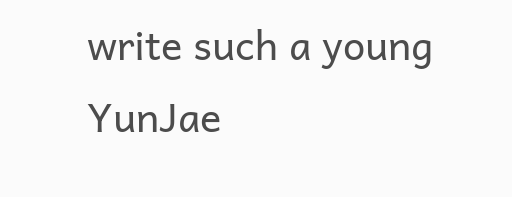write such a young YunJae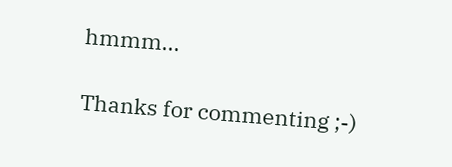hmmm...

Thanks for commenting ;-)